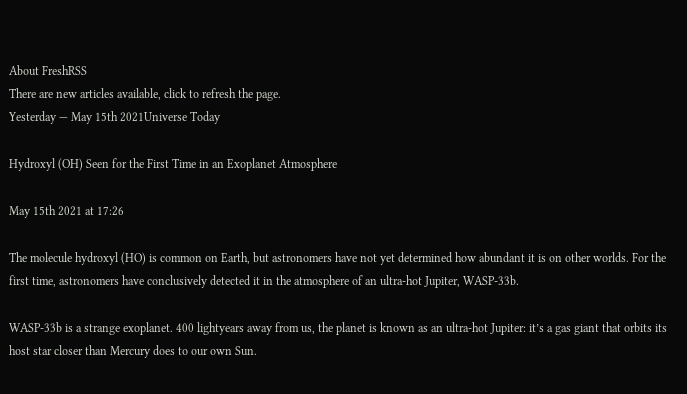About FreshRSS
There are new articles available, click to refresh the page.
Yesterday — May 15th 2021Universe Today

Hydroxyl (OH) Seen for the First Time in an Exoplanet Atmosphere

May 15th 2021 at 17:26

The molecule hydroxyl (HO) is common on Earth, but astronomers have not yet determined how abundant it is on other worlds. For the first time, astronomers have conclusively detected it in the atmosphere of an ultra-hot Jupiter, WASP-33b.

WASP-33b is a strange exoplanet. 400 lightyears away from us, the planet is known as an ultra-hot Jupiter: it’s a gas giant that orbits its host star closer than Mercury does to our own Sun.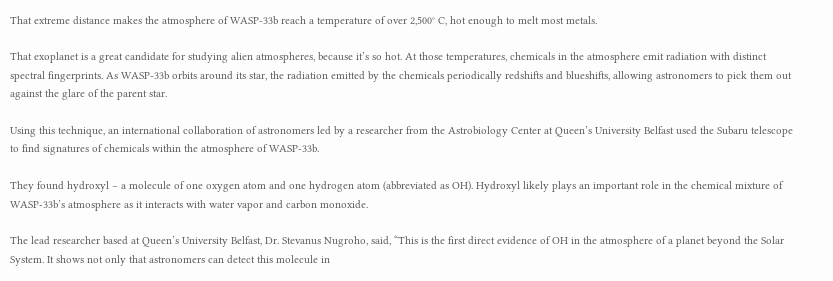That extreme distance makes the atmosphere of WASP-33b reach a temperature of over 2,500° C, hot enough to melt most metals.

That exoplanet is a great candidate for studying alien atmospheres, because it’s so hot. At those temperatures, chemicals in the atmosphere emit radiation with distinct spectral fingerprints. As WASP-33b orbits around its star, the radiation emitted by the chemicals periodically redshifts and blueshifts, allowing astronomers to pick them out against the glare of the parent star.

Using this technique, an international collaboration of astronomers led by a researcher from the Astrobiology Center at Queen’s University Belfast used the Subaru telescope to find signatures of chemicals within the atmosphere of WASP-33b.

They found hydroxyl – a molecule of one oxygen atom and one hydrogen atom (abbreviated as OH). Hydroxyl likely plays an important role in the chemical mixture of WASP-33b’s atmosphere as it interacts with water vapor and carbon monoxide.

The lead researcher based at Queen’s University Belfast, Dr. Stevanus Nugroho, said, “This is the first direct evidence of OH in the atmosphere of a planet beyond the Solar System. It shows not only that astronomers can detect this molecule in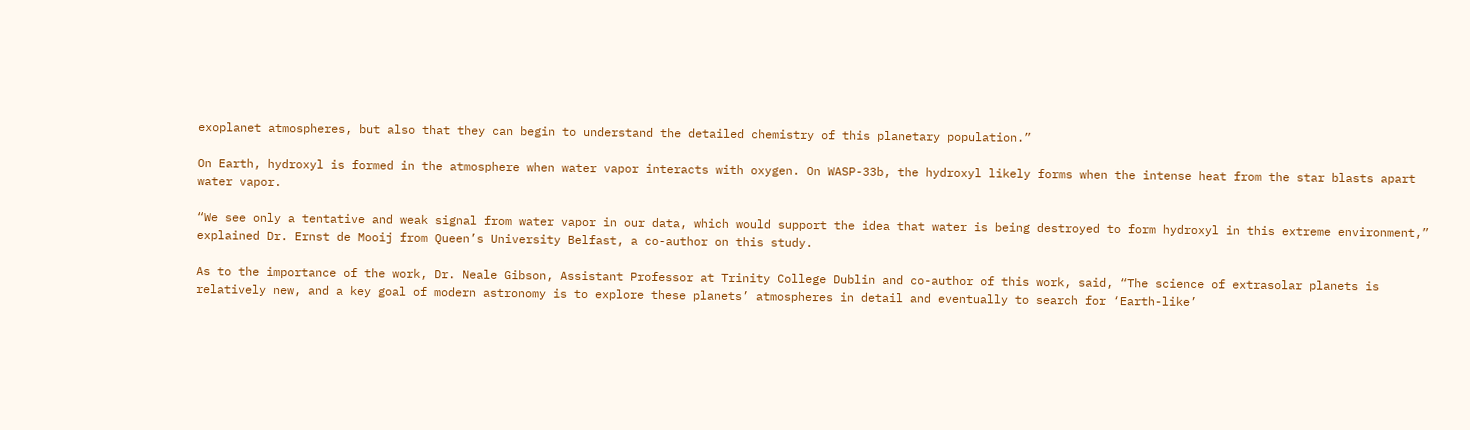exoplanet atmospheres, but also that they can begin to understand the detailed chemistry of this planetary population.”

On Earth, hydroxyl is formed in the atmosphere when water vapor interacts with oxygen. On WASP-33b, the hydroxyl likely forms when the intense heat from the star blasts apart water vapor.

“We see only a tentative and weak signal from water vapor in our data, which would support the idea that water is being destroyed to form hydroxyl in this extreme environment,” explained Dr. Ernst de Mooij from Queen’s University Belfast, a co-author on this study.

As to the importance of the work, Dr. Neale Gibson, Assistant Professor at Trinity College Dublin and co-author of this work, said, “The science of extrasolar planets is relatively new, and a key goal of modern astronomy is to explore these planets’ atmospheres in detail and eventually to search for ‘Earth-like’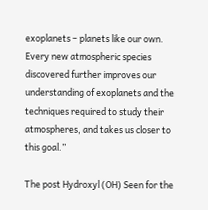exoplanets – planets like our own. Every new atmospheric species discovered further improves our understanding of exoplanets and the techniques required to study their atmospheres, and takes us closer to this goal.”

The post Hydroxyl (OH) Seen for the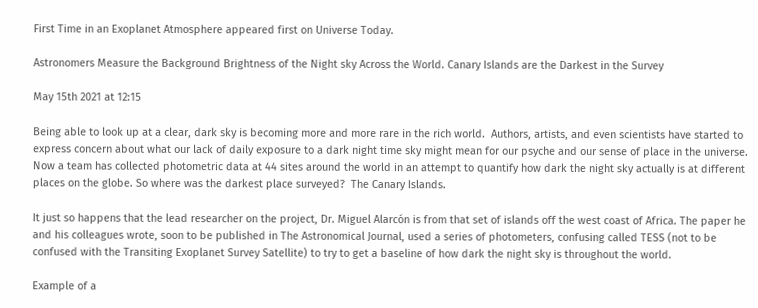First Time in an Exoplanet Atmosphere appeared first on Universe Today.

Astronomers Measure the Background Brightness of the Night sky Across the World. Canary Islands are the Darkest in the Survey

May 15th 2021 at 12:15

Being able to look up at a clear, dark sky is becoming more and more rare in the rich world.  Authors, artists, and even scientists have started to express concern about what our lack of daily exposure to a dark night time sky might mean for our psyche and our sense of place in the universe.  Now a team has collected photometric data at 44 sites around the world in an attempt to quantify how dark the night sky actually is at different places on the globe. So where was the darkest place surveyed?  The Canary Islands.

It just so happens that the lead researcher on the project, Dr. Miguel Alarcón is from that set of islands off the west coast of Africa. The paper he and his colleagues wrote, soon to be published in The Astronomical Journal, used a series of photometers, confusing called TESS (not to be confused with the Transiting Exoplanet Survey Satellite) to try to get a baseline of how dark the night sky is throughout the world.

Example of a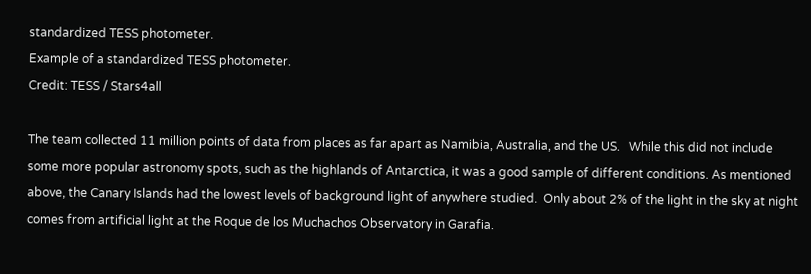standardized TESS photometer.
Example of a standardized TESS photometer.
Credit: TESS / Stars4all

The team collected 11 million points of data from places as far apart as Namibia, Australia, and the US.   While this did not include some more popular astronomy spots, such as the highlands of Antarctica, it was a good sample of different conditions. As mentioned above, the Canary Islands had the lowest levels of background light of anywhere studied.  Only about 2% of the light in the sky at night comes from artificial light at the Roque de los Muchachos Observatory in Garafia.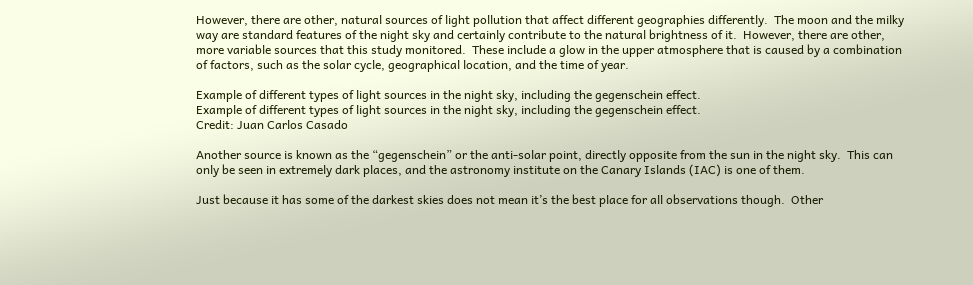However, there are other, natural sources of light pollution that affect different geographies differently.  The moon and the milky way are standard features of the night sky and certainly contribute to the natural brightness of it.  However, there are other, more variable sources that this study monitored.  These include a glow in the upper atmosphere that is caused by a combination of factors, such as the solar cycle, geographical location, and the time of year.

Example of different types of light sources in the night sky, including the gegenschein effect.
Example of different types of light sources in the night sky, including the gegenschein effect.
Credit: Juan Carlos Casado

Another source is known as the “gegenschein” or the anti-solar point, directly opposite from the sun in the night sky.  This can only be seen in extremely dark places, and the astronomy institute on the Canary Islands (IAC) is one of them.

Just because it has some of the darkest skies does not mean it’s the best place for all observations though.  Other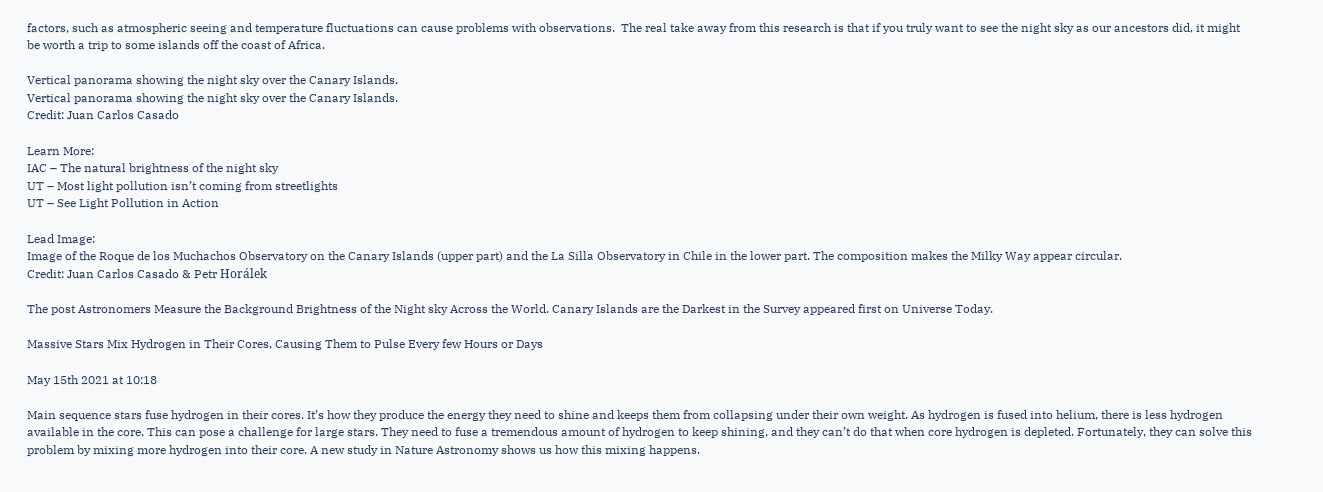factors, such as atmospheric seeing and temperature fluctuations can cause problems with observations.  The real take away from this research is that if you truly want to see the night sky as our ancestors did, it might be worth a trip to some islands off the coast of Africa.

Vertical panorama showing the night sky over the Canary Islands.
Vertical panorama showing the night sky over the Canary Islands.
Credit: Juan Carlos Casado

Learn More:
IAC – The natural brightness of the night sky
UT – Most light pollution isn’t coming from streetlights
UT – See Light Pollution in Action

Lead Image:
Image of the Roque de los Muchachos Observatory on the Canary Islands (upper part) and the La Silla Observatory in Chile in the lower part. The composition makes the Milky Way appear circular.
Credit: Juan Carlos Casado & Petr Horálek

The post Astronomers Measure the Background Brightness of the Night sky Across the World. Canary Islands are the Darkest in the Survey appeared first on Universe Today.

Massive Stars Mix Hydrogen in Their Cores, Causing Them to Pulse Every few Hours or Days

May 15th 2021 at 10:18

Main sequence stars fuse hydrogen in their cores. It’s how they produce the energy they need to shine and keeps them from collapsing under their own weight. As hydrogen is fused into helium, there is less hydrogen available in the core. This can pose a challenge for large stars. They need to fuse a tremendous amount of hydrogen to keep shining, and they can’t do that when core hydrogen is depleted. Fortunately, they can solve this problem by mixing more hydrogen into their core. A new study in Nature Astronomy shows us how this mixing happens.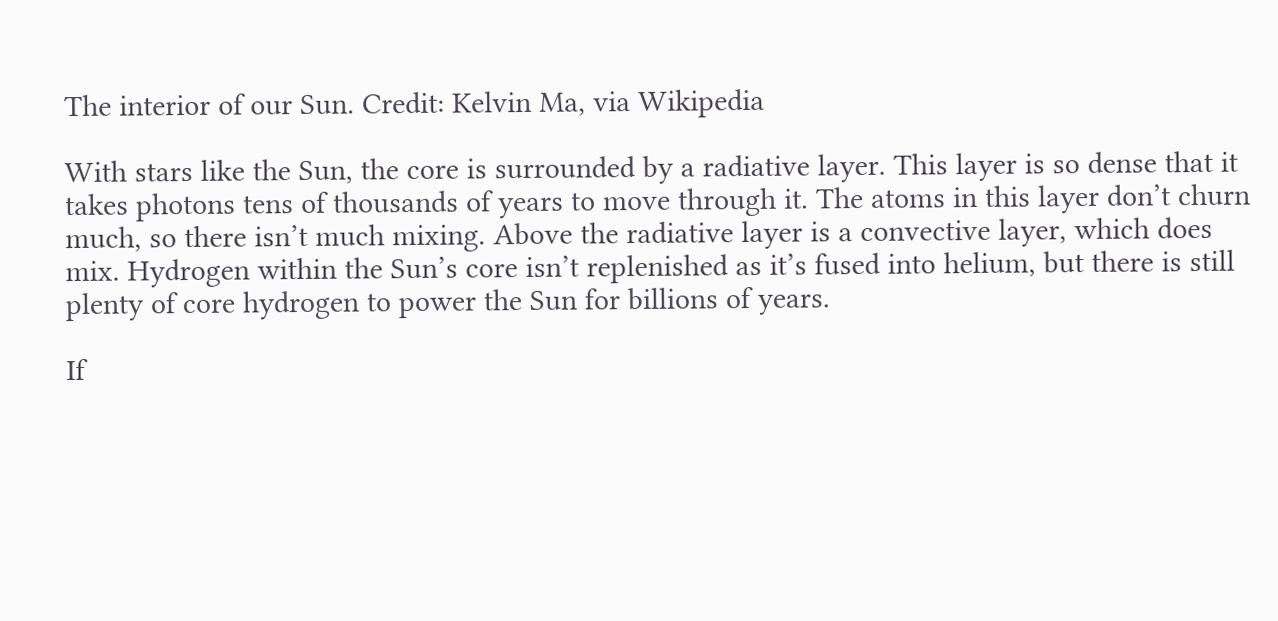The interior of our Sun. Credit: Kelvin Ma, via Wikipedia

With stars like the Sun, the core is surrounded by a radiative layer. This layer is so dense that it takes photons tens of thousands of years to move through it. The atoms in this layer don’t churn much, so there isn’t much mixing. Above the radiative layer is a convective layer, which does mix. Hydrogen within the Sun’s core isn’t replenished as it’s fused into helium, but there is still plenty of core hydrogen to power the Sun for billions of years.

If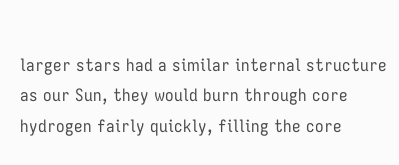larger stars had a similar internal structure as our Sun, they would burn through core hydrogen fairly quickly, filling the core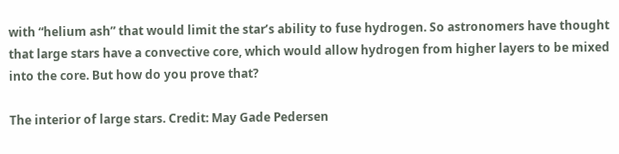with “helium ash” that would limit the star’s ability to fuse hydrogen. So astronomers have thought that large stars have a convective core, which would allow hydrogen from higher layers to be mixed into the core. But how do you prove that?

The interior of large stars. Credit: May Gade Pedersen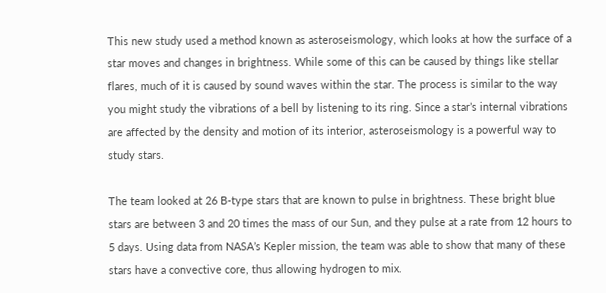This new study used a method known as asteroseismology, which looks at how the surface of a star moves and changes in brightness. While some of this can be caused by things like stellar flares, much of it is caused by sound waves within the star. The process is similar to the way you might study the vibrations of a bell by listening to its ring. Since a star’s internal vibrations are affected by the density and motion of its interior, asteroseismology is a powerful way to study stars.

The team looked at 26 B-type stars that are known to pulse in brightness. These bright blue stars are between 3 and 20 times the mass of our Sun, and they pulse at a rate from 12 hours to 5 days. Using data from NASA’s Kepler mission, the team was able to show that many of these stars have a convective core, thus allowing hydrogen to mix.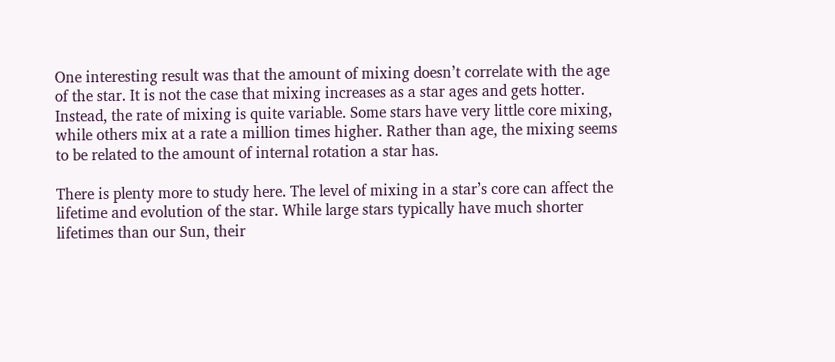One interesting result was that the amount of mixing doesn’t correlate with the age of the star. It is not the case that mixing increases as a star ages and gets hotter. Instead, the rate of mixing is quite variable. Some stars have very little core mixing, while others mix at a rate a million times higher. Rather than age, the mixing seems to be related to the amount of internal rotation a star has.

There is plenty more to study here. The level of mixing in a star’s core can affect the lifetime and evolution of the star. While large stars typically have much shorter lifetimes than our Sun, their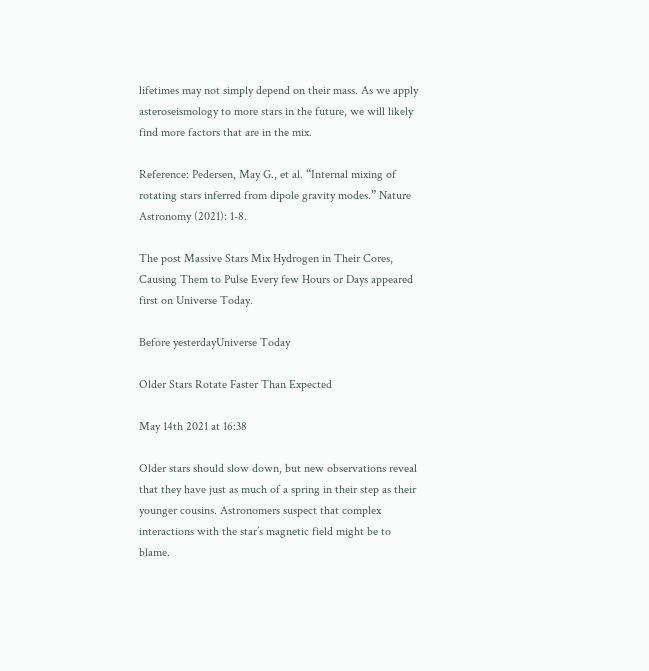lifetimes may not simply depend on their mass. As we apply asteroseismology to more stars in the future, we will likely find more factors that are in the mix.

Reference: Pedersen, May G., et al. “Internal mixing of rotating stars inferred from dipole gravity modes.” Nature Astronomy (2021): 1-8.

The post Massive Stars Mix Hydrogen in Their Cores, Causing Them to Pulse Every few Hours or Days appeared first on Universe Today.

Before yesterdayUniverse Today

Older Stars Rotate Faster Than Expected

May 14th 2021 at 16:38

Older stars should slow down, but new observations reveal that they have just as much of a spring in their step as their younger cousins. Astronomers suspect that complex interactions with the star’s magnetic field might be to blame.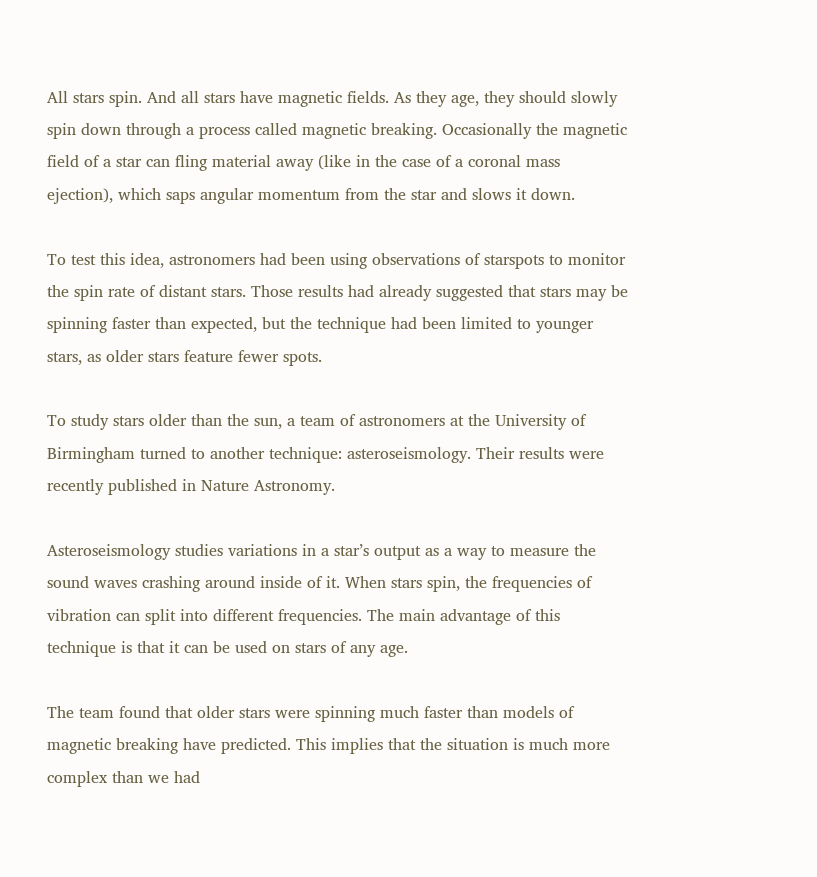All stars spin. And all stars have magnetic fields. As they age, they should slowly spin down through a process called magnetic breaking. Occasionally the magnetic field of a star can fling material away (like in the case of a coronal mass ejection), which saps angular momentum from the star and slows it down.

To test this idea, astronomers had been using observations of starspots to monitor the spin rate of distant stars. Those results had already suggested that stars may be spinning faster than expected, but the technique had been limited to younger stars, as older stars feature fewer spots.

To study stars older than the sun, a team of astronomers at the University of Birmingham turned to another technique: asteroseismology. Their results were recently published in Nature Astronomy.

Asteroseismology studies variations in a star’s output as a way to measure the sound waves crashing around inside of it. When stars spin, the frequencies of vibration can split into different frequencies. The main advantage of this technique is that it can be used on stars of any age.

The team found that older stars were spinning much faster than models of magnetic breaking have predicted. This implies that the situation is much more complex than we had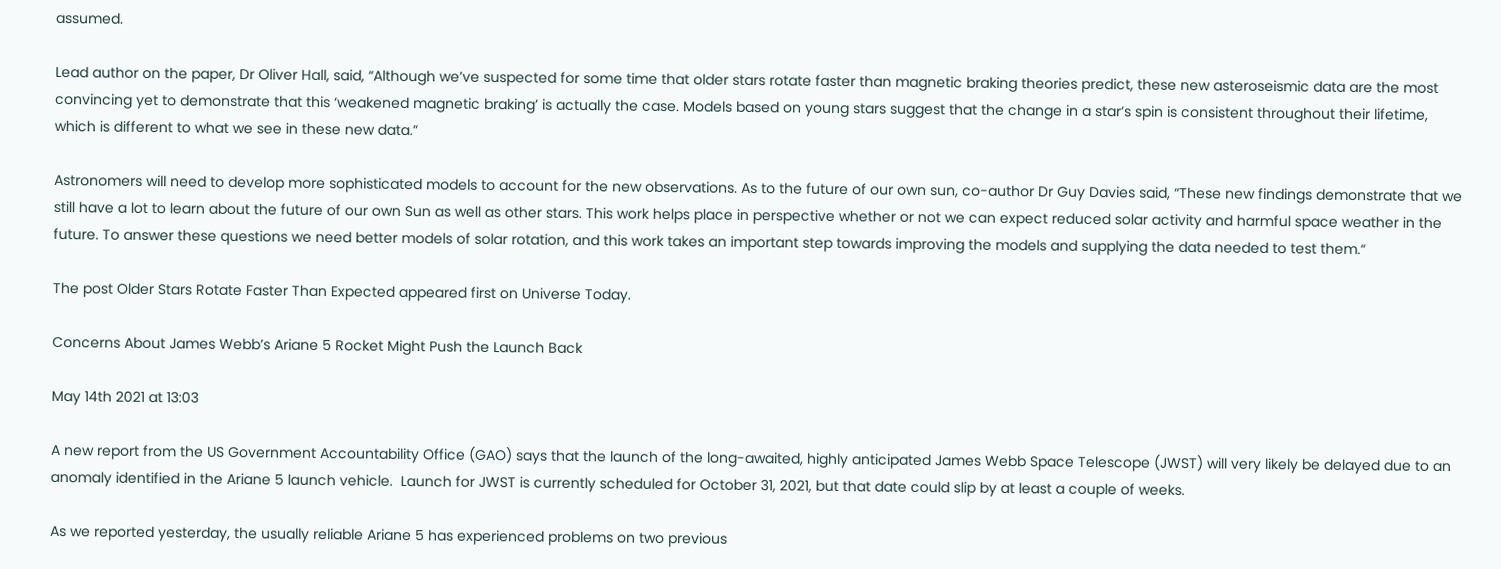assumed.

Lead author on the paper, Dr Oliver Hall, said, “Although we’ve suspected for some time that older stars rotate faster than magnetic braking theories predict, these new asteroseismic data are the most convincing yet to demonstrate that this ‘weakened magnetic braking’ is actually the case. Models based on young stars suggest that the change in a star’s spin is consistent throughout their lifetime, which is different to what we see in these new data.”

Astronomers will need to develop more sophisticated models to account for the new observations. As to the future of our own sun, co-author Dr Guy Davies said, “These new findings demonstrate that we still have a lot to learn about the future of our own Sun as well as other stars. This work helps place in perspective whether or not we can expect reduced solar activity and harmful space weather in the future. To answer these questions we need better models of solar rotation, and this work takes an important step towards improving the models and supplying the data needed to test them.“

The post Older Stars Rotate Faster Than Expected appeared first on Universe Today.

Concerns About James Webb’s Ariane 5 Rocket Might Push the Launch Back

May 14th 2021 at 13:03

A new report from the US Government Accountability Office (GAO) says that the launch of the long-awaited, highly anticipated James Webb Space Telescope (JWST) will very likely be delayed due to an anomaly identified in the Ariane 5 launch vehicle.  Launch for JWST is currently scheduled for October 31, 2021, but that date could slip by at least a couple of weeks.

As we reported yesterday, the usually reliable Ariane 5 has experienced problems on two previous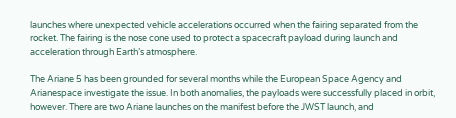launches where unexpected vehicle accelerations occurred when the fairing separated from the rocket. The fairing is the nose cone used to protect a spacecraft payload during launch and acceleration through Earth’s atmosphere.

The Ariane 5 has been grounded for several months while the European Space Agency and Arianespace investigate the issue. In both anomalies, the payloads were successfully placed in orbit, however. There are two Ariane launches on the manifest before the JWST launch, and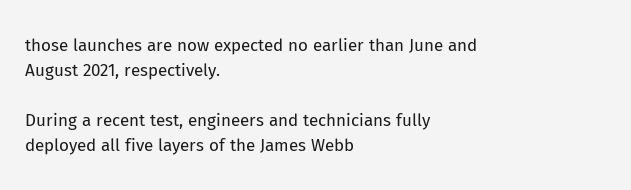those launches are now expected no earlier than June and August 2021, respectively.

During a recent test, engineers and technicians fully deployed all five layers of the James Webb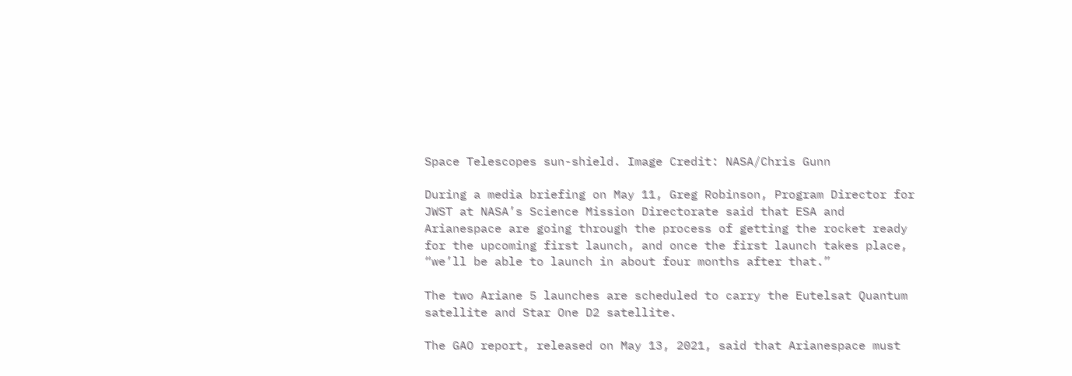Space Telescopes sun-shield. Image Credit: NASA/Chris Gunn

During a media briefing on May 11, Greg Robinson, Program Director for JWST at NASA’s Science Mission Directorate said that ESA and Arianespace are going through the process of getting the rocket ready for the upcoming first launch, and once the first launch takes place, “we’ll be able to launch in about four months after that.”

The two Ariane 5 launches are scheduled to carry the Eutelsat Quantum satellite and Star One D2 satellite.

The GAO report, released on May 13, 2021, said that Arianespace must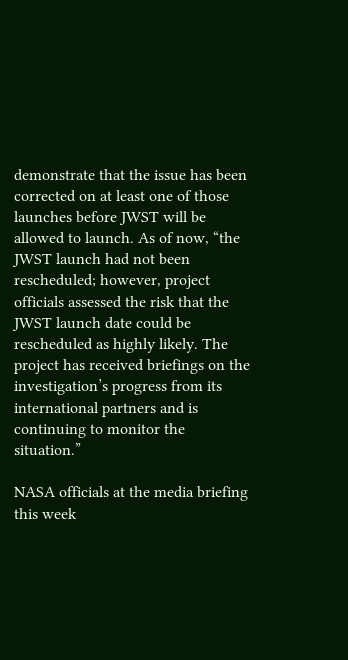demonstrate that the issue has been corrected on at least one of those launches before JWST will be allowed to launch. As of now, “the JWST launch had not been rescheduled; however, project officials assessed the risk that the JWST launch date could be rescheduled as highly likely. The project has received briefings on the investigation’s progress from its international partners and is continuing to monitor the situation.”

NASA officials at the media briefing this week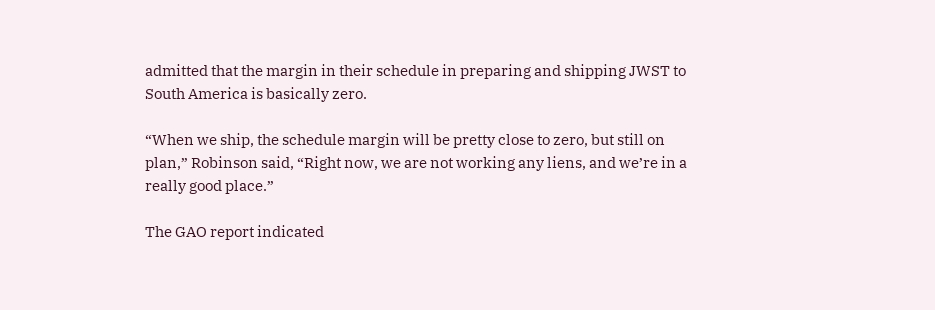admitted that the margin in their schedule in preparing and shipping JWST to South America is basically zero.

“When we ship, the schedule margin will be pretty close to zero, but still on plan,” Robinson said, “Right now, we are not working any liens, and we’re in a really good place.”

The GAO report indicated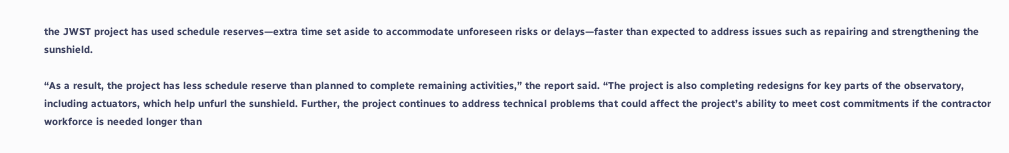the JWST project has used schedule reserves—extra time set aside to accommodate unforeseen risks or delays—faster than expected to address issues such as repairing and strengthening the sunshield.

“As a result, the project has less schedule reserve than planned to complete remaining activities,” the report said. “The project is also completing redesigns for key parts of the observatory, including actuators, which help unfurl the sunshield. Further, the project continues to address technical problems that could affect the project’s ability to meet cost commitments if the contractor workforce is needed longer than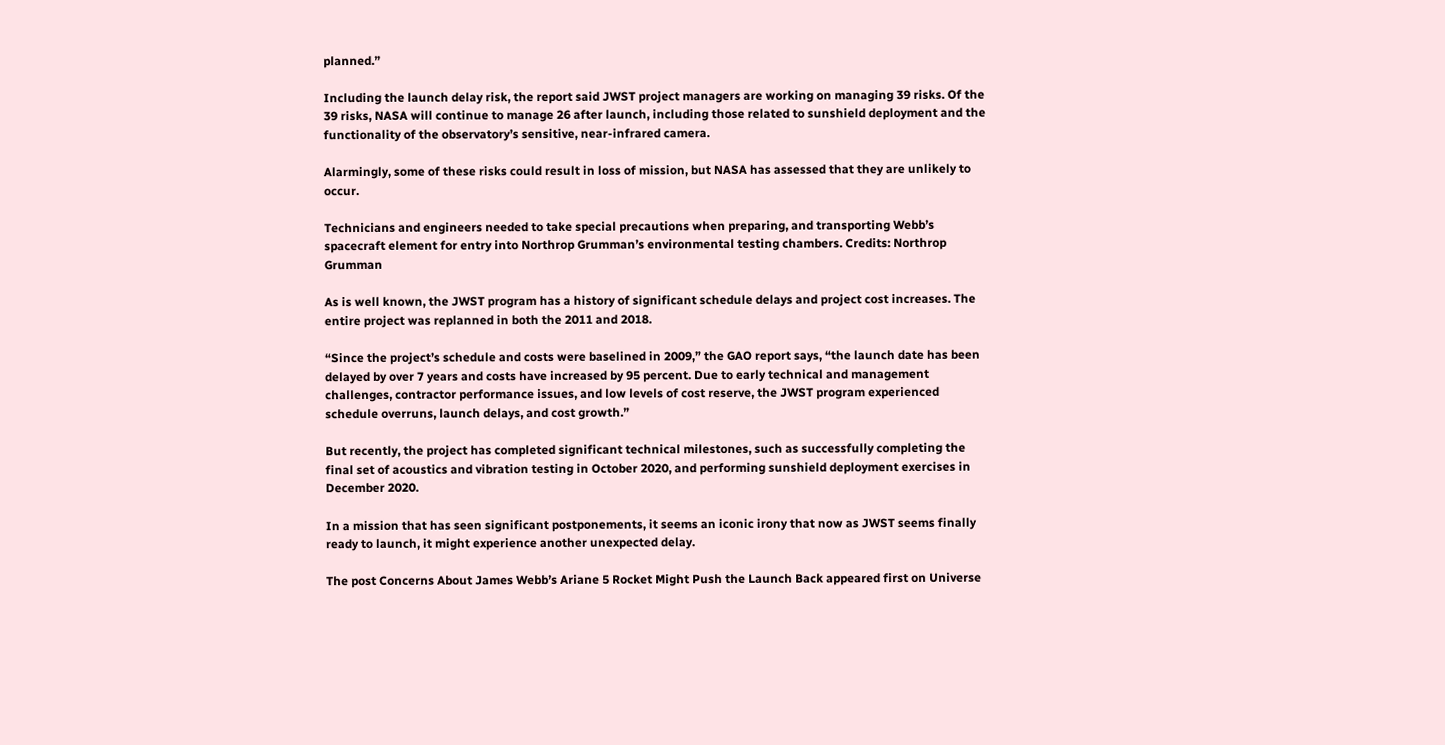planned.”

Including the launch delay risk, the report said JWST project managers are working on managing 39 risks. Of the 39 risks, NASA will continue to manage 26 after launch, including those related to sunshield deployment and the functionality of the observatory’s sensitive, near-infrared camera.

Alarmingly, some of these risks could result in loss of mission, but NASA has assessed that they are unlikely to occur.

Technicians and engineers needed to take special precautions when preparing, and transporting Webb’s spacecraft element for entry into Northrop Grumman’s environmental testing chambers. Credits: Northrop Grumman

As is well known, the JWST program has a history of significant schedule delays and project cost increases. The entire project was replanned in both the 2011 and 2018.

“Since the project’s schedule and costs were baselined in 2009,” the GAO report says, “the launch date has been delayed by over 7 years and costs have increased by 95 percent. Due to early technical and management challenges, contractor performance issues, and low levels of cost reserve, the JWST program experienced schedule overruns, launch delays, and cost growth.”

But recently, the project has completed significant technical milestones, such as successfully completing the final set of acoustics and vibration testing in October 2020, and performing sunshield deployment exercises in December 2020.

In a mission that has seen significant postponements, it seems an iconic irony that now as JWST seems finally ready to launch, it might experience another unexpected delay.

The post Concerns About James Webb’s Ariane 5 Rocket Might Push the Launch Back appeared first on Universe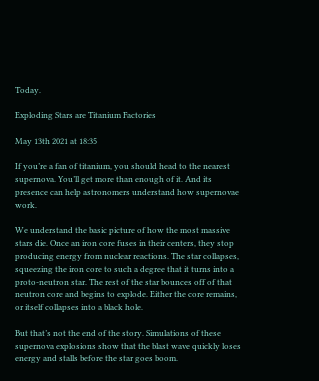Today.

Exploding Stars are Titanium Factories

May 13th 2021 at 18:35

If you’re a fan of titanium, you should head to the nearest supernova. You’ll get more than enough of it. And its presence can help astronomers understand how supernovae work.

We understand the basic picture of how the most massive stars die. Once an iron core fuses in their centers, they stop producing energy from nuclear reactions. The star collapses, squeezing the iron core to such a degree that it turns into a proto-neutron star. The rest of the star bounces off of that neutron core and begins to explode. Either the core remains, or itself collapses into a black hole.

But that’s not the end of the story. Simulations of these supernova explosions show that the blast wave quickly loses energy and stalls before the star goes boom.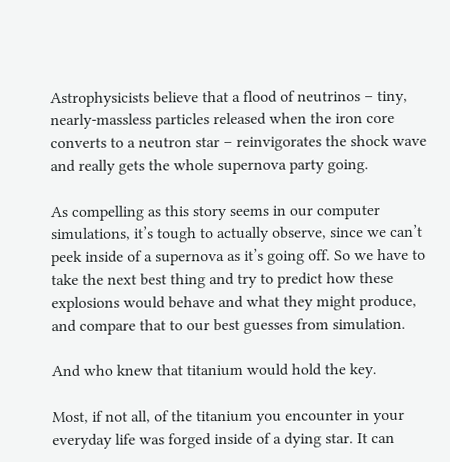Astrophysicists believe that a flood of neutrinos – tiny, nearly-massless particles released when the iron core converts to a neutron star – reinvigorates the shock wave and really gets the whole supernova party going.

As compelling as this story seems in our computer simulations, it’s tough to actually observe, since we can’t peek inside of a supernova as it’s going off. So we have to take the next best thing and try to predict how these explosions would behave and what they might produce, and compare that to our best guesses from simulation.

And who knew that titanium would hold the key.

Most, if not all, of the titanium you encounter in your everyday life was forged inside of a dying star. It can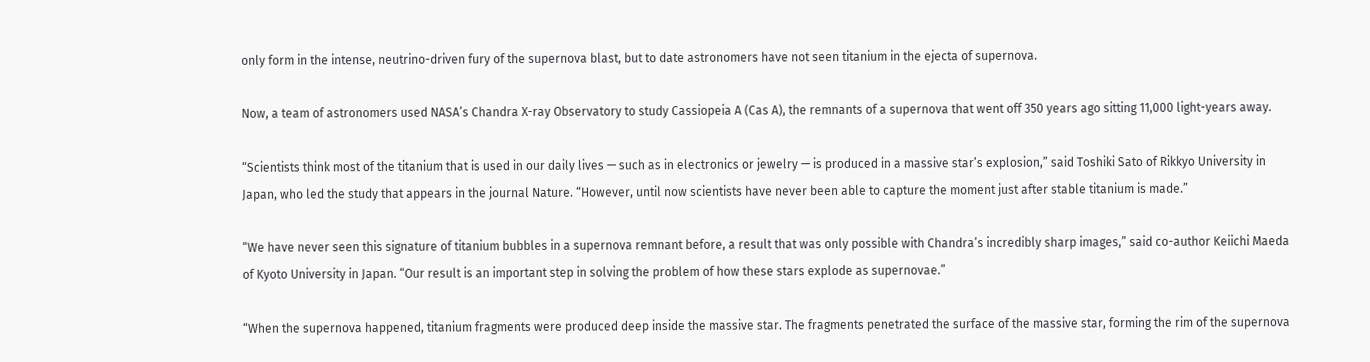only form in the intense, neutrino-driven fury of the supernova blast, but to date astronomers have not seen titanium in the ejecta of supernova.

Now, a team of astronomers used NASA’s Chandra X-ray Observatory to study Cassiopeia A (Cas A), the remnants of a supernova that went off 350 years ago sitting 11,000 light-years away.

“Scientists think most of the titanium that is used in our daily lives — such as in electronics or jewelry — is produced in a massive star’s explosion,” said Toshiki Sato of Rikkyo University in Japan, who led the study that appears in the journal Nature. “However, until now scientists have never been able to capture the moment just after stable titanium is made.”

“We have never seen this signature of titanium bubbles in a supernova remnant before, a result that was only possible with Chandra’s incredibly sharp images,” said co-author Keiichi Maeda of Kyoto University in Japan. “Our result is an important step in solving the problem of how these stars explode as supernovae.”

“When the supernova happened, titanium fragments were produced deep inside the massive star. The fragments penetrated the surface of the massive star, forming the rim of the supernova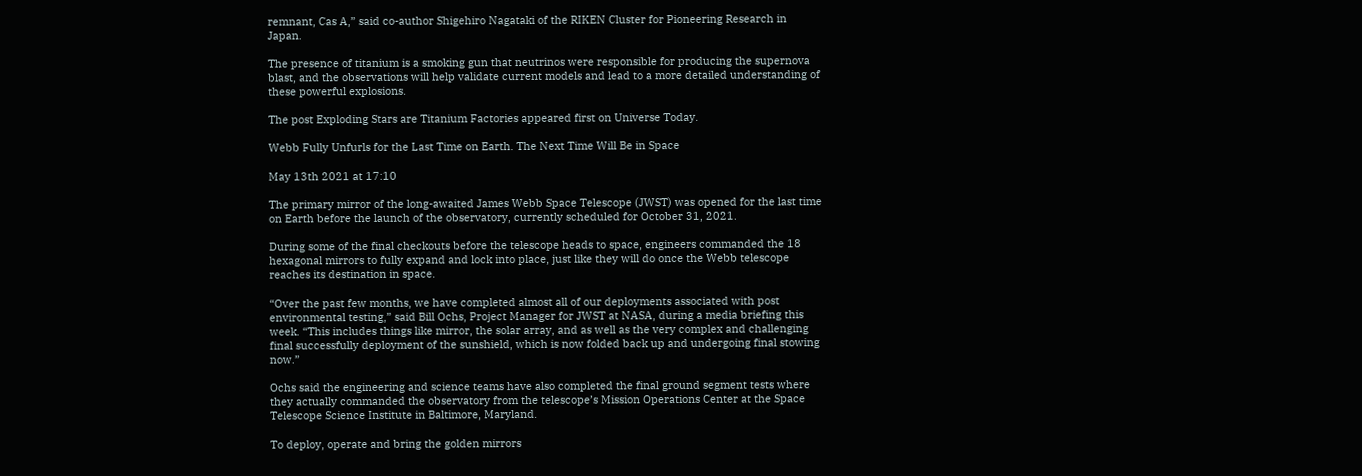remnant, Cas A,” said co-author Shigehiro Nagataki of the RIKEN Cluster for Pioneering Research in Japan.

The presence of titanium is a smoking gun that neutrinos were responsible for producing the supernova blast, and the observations will help validate current models and lead to a more detailed understanding of these powerful explosions.

The post Exploding Stars are Titanium Factories appeared first on Universe Today.

Webb Fully Unfurls for the Last Time on Earth. The Next Time Will Be in Space

May 13th 2021 at 17:10

The primary mirror of the long-awaited James Webb Space Telescope (JWST) was opened for the last time on Earth before the launch of the observatory, currently scheduled for October 31, 2021.

During some of the final checkouts before the telescope heads to space, engineers commanded the 18 hexagonal mirrors to fully expand and lock into place, just like they will do once the Webb telescope reaches its destination in space.

“Over the past few months, we have completed almost all of our deployments associated with post environmental testing,” said Bill Ochs, Project Manager for JWST at NASA, during a media briefing this week. “This includes things like mirror, the solar array, and as well as the very complex and challenging final successfully deployment of the sunshield, which is now folded back up and undergoing final stowing now.”

Ochs said the engineering and science teams have also completed the final ground segment tests where they actually commanded the observatory from the telescope’s Mission Operations Center at the Space Telescope Science Institute in Baltimore, Maryland.

To deploy, operate and bring the golden mirrors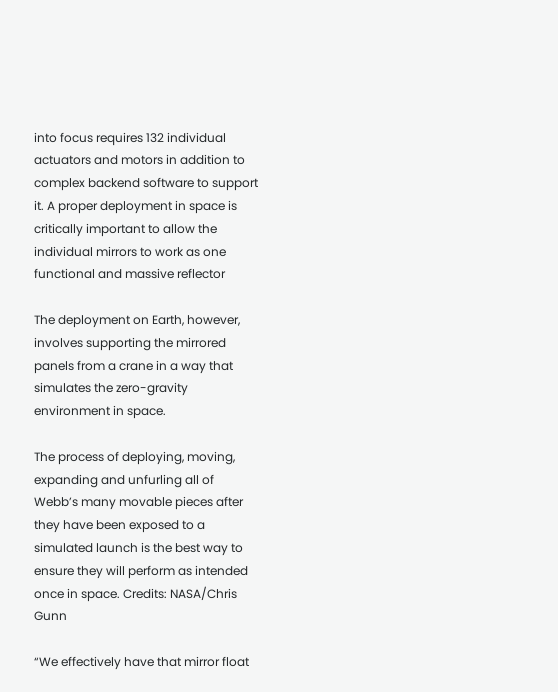into focus requires 132 individual actuators and motors in addition to complex backend software to support it. A proper deployment in space is critically important to allow the individual mirrors to work as one functional and massive reflector

The deployment on Earth, however, involves supporting the mirrored panels from a crane in a way that simulates the zero-gravity environment in space.

The process of deploying, moving, expanding and unfurling all of Webb’s many movable pieces after they have been exposed to a simulated launch is the best way to ensure they will perform as intended once in space. Credits: NASA/Chris Gunn

“We effectively have that mirror float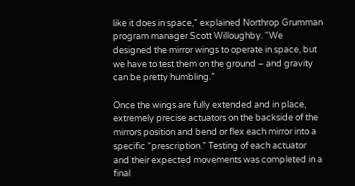like it does in space,” explained Northrop Grumman program manager Scott Willoughby. “We designed the mirror wings to operate in space, but we have to test them on the ground – and gravity can be pretty humbling.”

Once the wings are fully extended and in place, extremely precise actuators on the backside of the mirrors position and bend or flex each mirror into a specific “prescription.” Testing of each actuator and their expected movements was completed in a final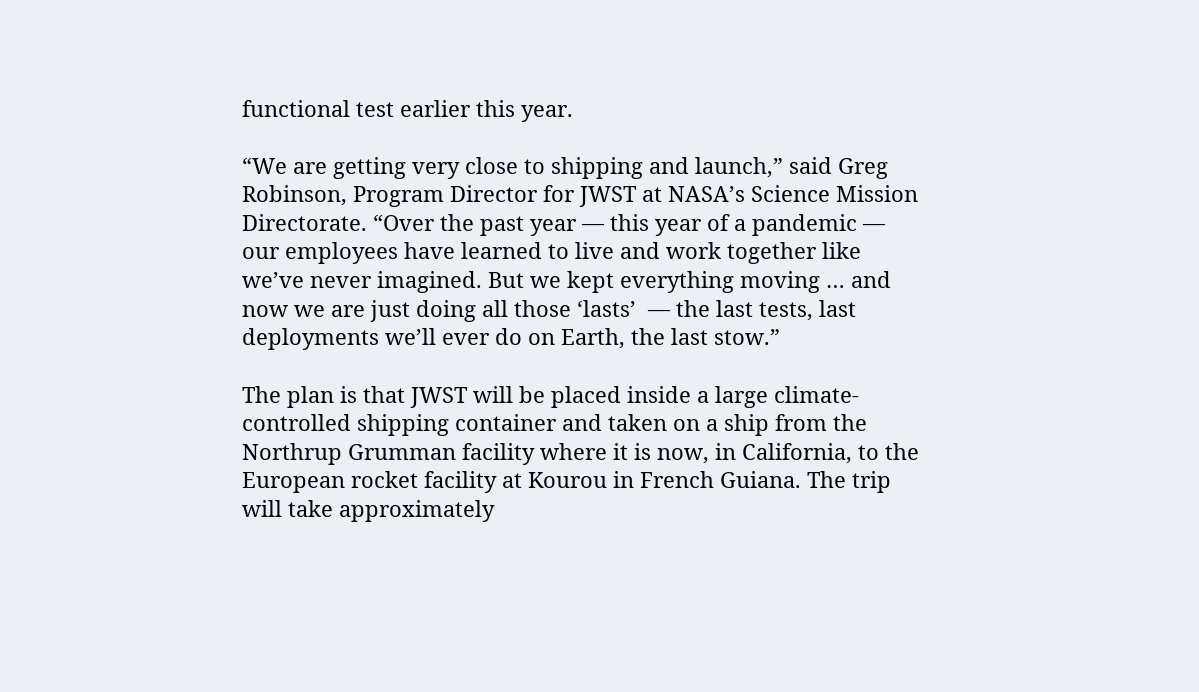functional test earlier this year.

“We are getting very close to shipping and launch,” said Greg Robinson, Program Director for JWST at NASA’s Science Mission Directorate. “Over the past year — this year of a pandemic — our employees have learned to live and work together like we’ve never imagined. But we kept everything moving … and now we are just doing all those ‘lasts’  — the last tests, last deployments we’ll ever do on Earth, the last stow.”

The plan is that JWST will be placed inside a large climate-controlled shipping container and taken on a ship from the Northrup Grumman facility where it is now, in California, to the European rocket facility at Kourou in French Guiana. The trip will take approximately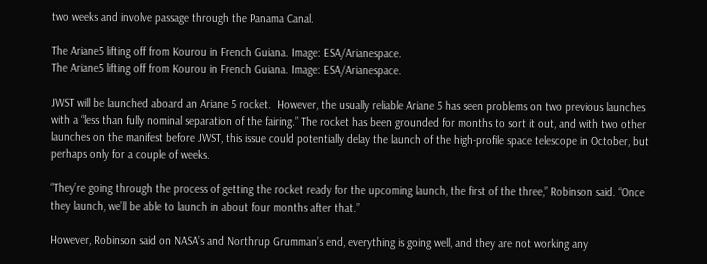two weeks and involve passage through the Panama Canal.

The Ariane5 lifting off from Kourou in French Guiana. Image: ESA/Arianespace.
The Ariane5 lifting off from Kourou in French Guiana. Image: ESA/Arianespace.

JWST will be launched aboard an Ariane 5 rocket.  However, the usually reliable Ariane 5 has seen problems on two previous launches with a “less than fully nominal separation of the fairing.” The rocket has been grounded for months to sort it out, and with two other launches on the manifest before JWST, this issue could potentially delay the launch of the high-profile space telescope in October, but perhaps only for a couple of weeks.

“They’re going through the process of getting the rocket ready for the upcoming launch, the first of the three,” Robinson said. “Once they launch, we’ll be able to launch in about four months after that.”

However, Robinson said on NASA’s and Northrup Grumman’s end, everything is going well, and they are not working any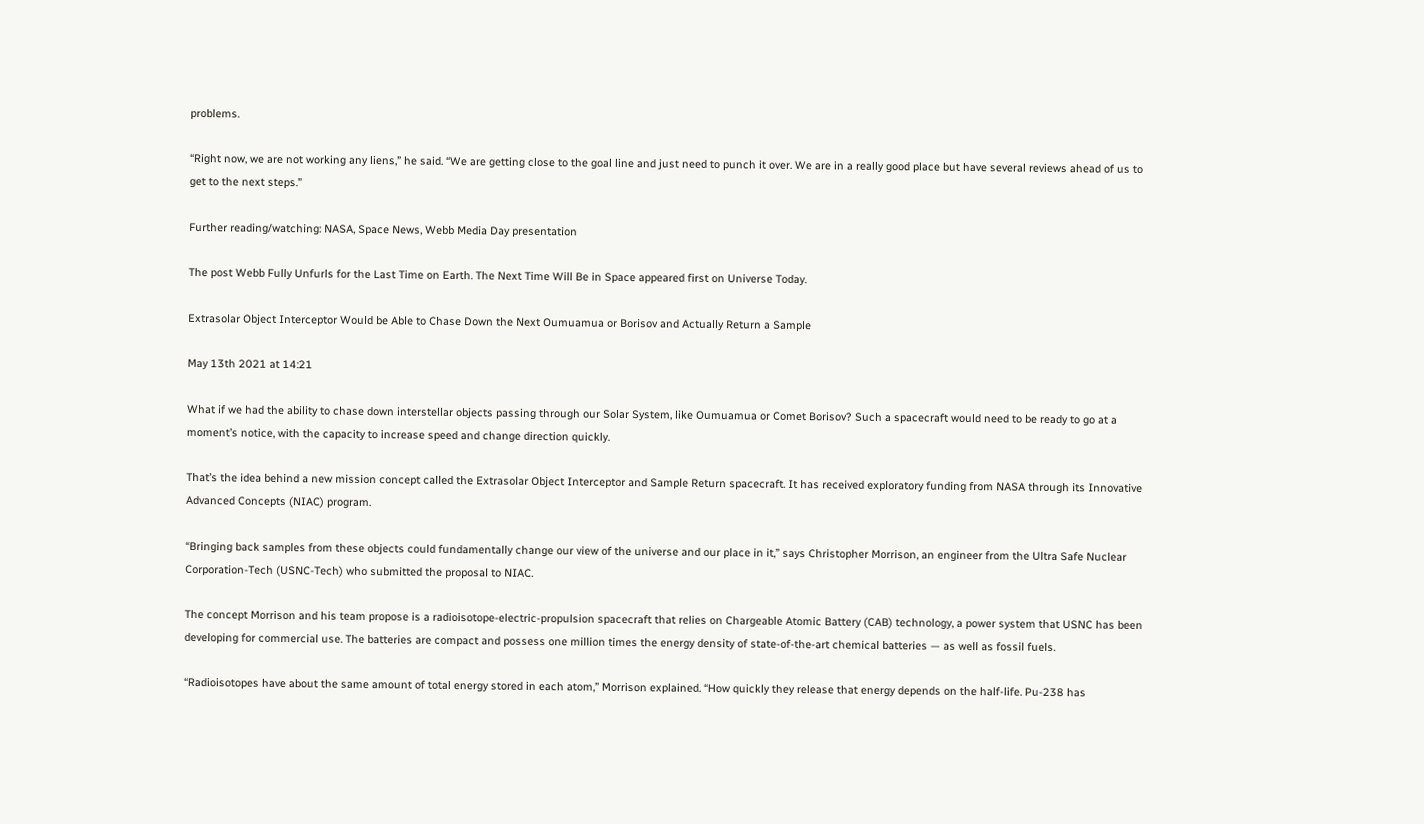problems.

“Right now, we are not working any liens,” he said. “We are getting close to the goal line and just need to punch it over. We are in a really good place but have several reviews ahead of us to get to the next steps.”

Further reading/watching: NASA, Space News, Webb Media Day presentation

The post Webb Fully Unfurls for the Last Time on Earth. The Next Time Will Be in Space appeared first on Universe Today.

Extrasolar Object Interceptor Would be Able to Chase Down the Next Oumuamua or Borisov and Actually Return a Sample

May 13th 2021 at 14:21

What if we had the ability to chase down interstellar objects passing through our Solar System, like Oumuamua or Comet Borisov? Such a spacecraft would need to be ready to go at a moment’s notice, with the capacity to increase speed and change direction quickly.

That’s the idea behind a new mission concept called the Extrasolar Object Interceptor and Sample Return spacecraft. It has received exploratory funding from NASA through its Innovative Advanced Concepts (NIAC) program.

“Bringing back samples from these objects could fundamentally change our view of the universe and our place in it,” says Christopher Morrison, an engineer from the Ultra Safe Nuclear Corporation-Tech (USNC-Tech) who submitted the proposal to NIAC.

The concept Morrison and his team propose is a radioisotope-electric-propulsion spacecraft that relies on Chargeable Atomic Battery (CAB) technology, a power system that USNC has been developing for commercial use. The batteries are compact and possess one million times the energy density of state-of-the-art chemical batteries — as well as fossil fuels.

“Radioisotopes have about the same amount of total energy stored in each atom,” Morrison explained. “How quickly they release that energy depends on the half-life. Pu-238 has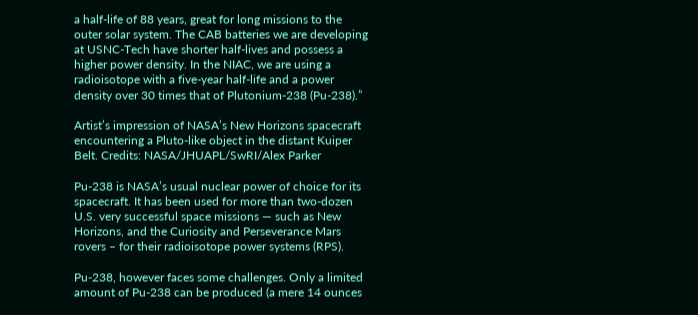a half-life of 88 years, great for long missions to the outer solar system. The CAB batteries we are developing at USNC-Tech have shorter half-lives and possess a higher power density. In the NIAC, we are using a radioisotope with a five-year half-life and a power density over 30 times that of Plutonium-238 (Pu-238).”

Artist’s impression of NASA’s New Horizons spacecraft encountering a Pluto-like object in the distant Kuiper Belt. Credits: NASA/JHUAPL/SwRI/Alex Parker

Pu-238 is NASA’s usual nuclear power of choice for its spacecraft. It has been used for more than two-dozen U.S. very successful space missions — such as New Horizons, and the Curiosity and Perseverance Mars rovers – for their radioisotope power systems (RPS).

Pu-238, however faces some challenges. Only a limited amount of Pu-238 can be produced (a mere 14 ounces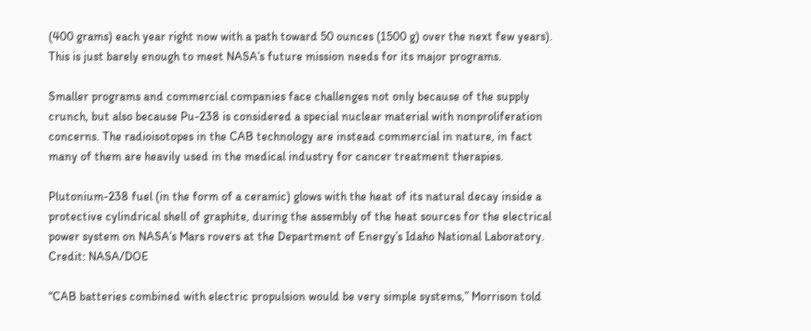(400 grams) each year right now with a path toward 50 ounces (1500 g) over the next few years). This is just barely enough to meet NASA’s future mission needs for its major programs.

Smaller programs and commercial companies face challenges not only because of the supply crunch, but also because Pu-238 is considered a special nuclear material with nonproliferation concerns. The radioisotopes in the CAB technology are instead commercial in nature, in fact many of them are heavily used in the medical industry for cancer treatment therapies.

Plutonium-238 fuel (in the form of a ceramic) glows with the heat of its natural decay inside a protective cylindrical shell of graphite, during the assembly of the heat sources for the electrical power system on NASA’s Mars rovers at the Department of Energy’s Idaho National Laboratory. Credit: NASA/DOE

“CAB batteries combined with electric propulsion would be very simple systems,” Morrison told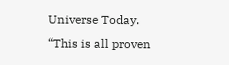Universe Today. “This is all proven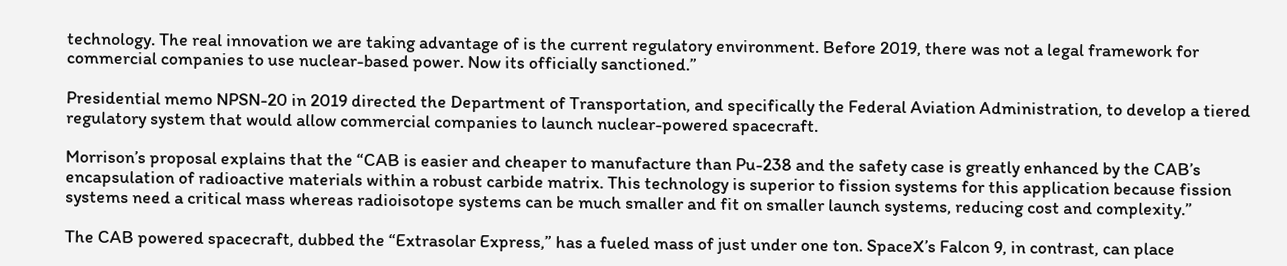technology. The real innovation we are taking advantage of is the current regulatory environment. Before 2019, there was not a legal framework for commercial companies to use nuclear-based power. Now its officially sanctioned.”

Presidential memo NPSN-20 in 2019 directed the Department of Transportation, and specifically the Federal Aviation Administration, to develop a tiered regulatory system that would allow commercial companies to launch nuclear-powered spacecraft.

Morrison’s proposal explains that the “CAB is easier and cheaper to manufacture than Pu-238 and the safety case is greatly enhanced by the CAB’s encapsulation of radioactive materials within a robust carbide matrix. This technology is superior to fission systems for this application because fission systems need a critical mass whereas radioisotope systems can be much smaller and fit on smaller launch systems, reducing cost and complexity.”

The CAB powered spacecraft, dubbed the “Extrasolar Express,” has a fueled mass of just under one ton. SpaceX’s Falcon 9, in contrast, can place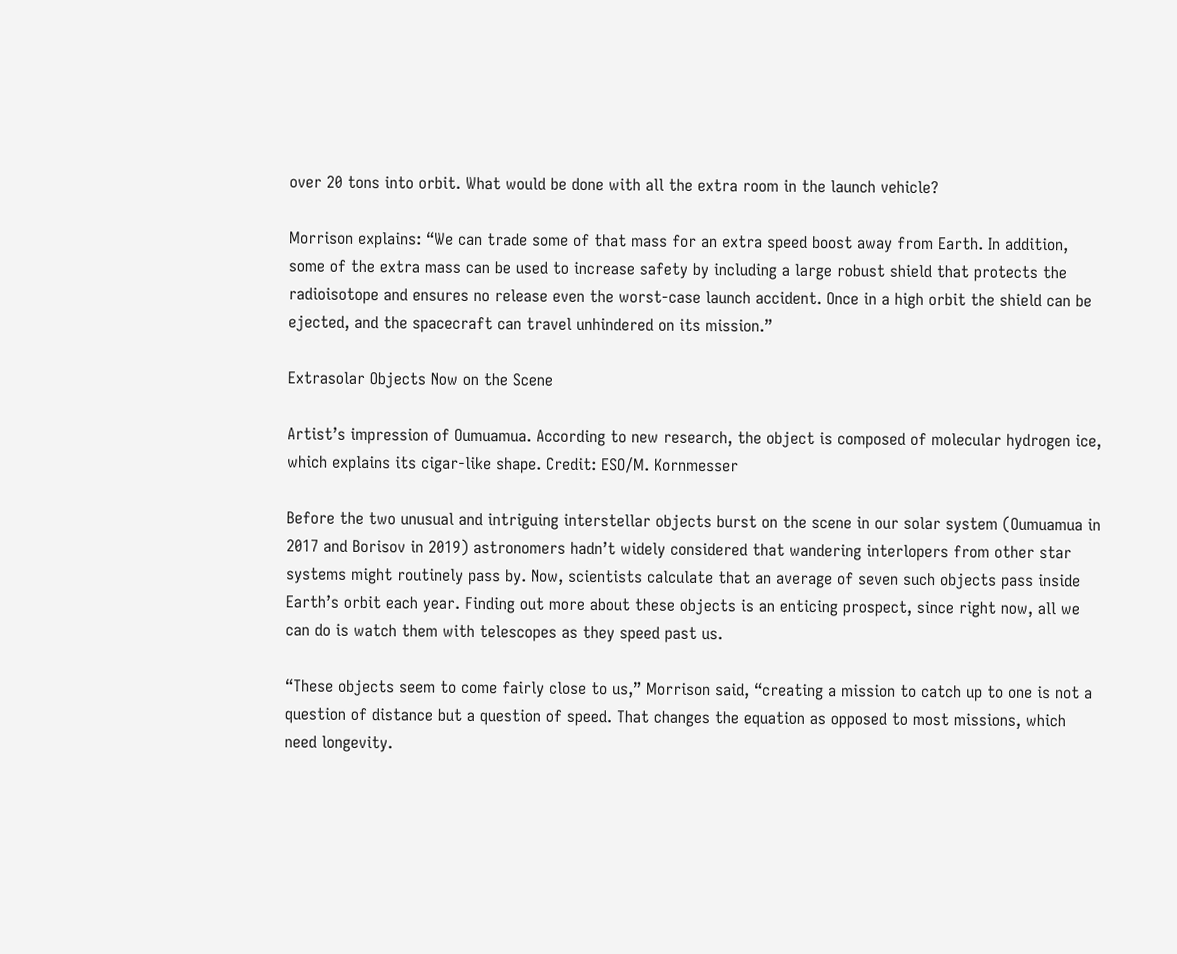over 20 tons into orbit. What would be done with all the extra room in the launch vehicle?

Morrison explains: “We can trade some of that mass for an extra speed boost away from Earth. In addition, some of the extra mass can be used to increase safety by including a large robust shield that protects the radioisotope and ensures no release even the worst-case launch accident. Once in a high orbit the shield can be ejected, and the spacecraft can travel unhindered on its mission.”

Extrasolar Objects Now on the Scene

Artist’s impression of Oumuamua. According to new research, the object is composed of molecular hydrogen ice, which explains its cigar-like shape. Credit: ESO/M. Kornmesser

Before the two unusual and intriguing interstellar objects burst on the scene in our solar system (Oumuamua in 2017 and Borisov in 2019) astronomers hadn’t widely considered that wandering interlopers from other star systems might routinely pass by. Now, scientists calculate that an average of seven such objects pass inside Earth’s orbit each year. Finding out more about these objects is an enticing prospect, since right now, all we can do is watch them with telescopes as they speed past us.

“These objects seem to come fairly close to us,” Morrison said, “creating a mission to catch up to one is not a question of distance but a question of speed. That changes the equation as opposed to most missions, which need longevity.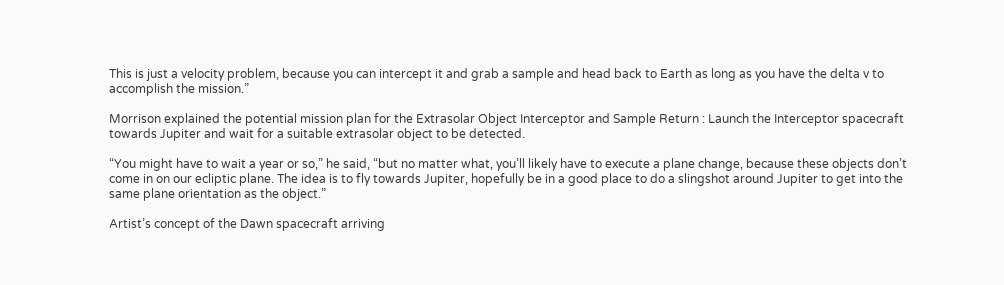This is just a velocity problem, because you can intercept it and grab a sample and head back to Earth as long as you have the delta v to accomplish the mission.”

Morrison explained the potential mission plan for the Extrasolar Object Interceptor and Sample Return : Launch the Interceptor spacecraft towards Jupiter and wait for a suitable extrasolar object to be detected.

“You might have to wait a year or so,” he said, “but no matter what, you’ll likely have to execute a plane change, because these objects don’t come in on our ecliptic plane. The idea is to fly towards Jupiter, hopefully be in a good place to do a slingshot around Jupiter to get into the same plane orientation as the object.”

Artist’s concept of the Dawn spacecraft arriving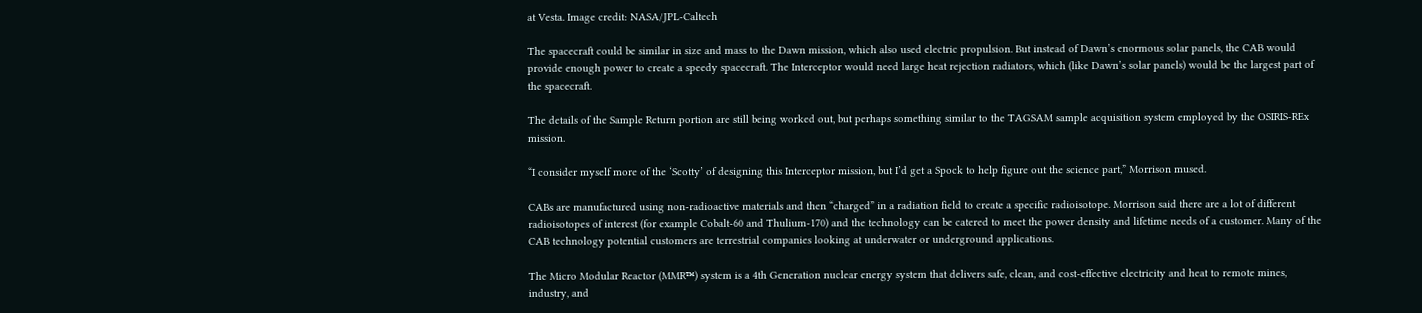at Vesta. Image credit: NASA/JPL-Caltech

The spacecraft could be similar in size and mass to the Dawn mission, which also used electric propulsion. But instead of Dawn’s enormous solar panels, the CAB would provide enough power to create a speedy spacecraft. The Interceptor would need large heat rejection radiators, which (like Dawn’s solar panels) would be the largest part of the spacecraft.

The details of the Sample Return portion are still being worked out, but perhaps something similar to the TAGSAM sample acquisition system employed by the OSIRIS-REx mission.

“I consider myself more of the ‘Scotty’ of designing this Interceptor mission, but I’d get a Spock to help figure out the science part,” Morrison mused.

CABs are manufactured using non-radioactive materials and then “charged” in a radiation field to create a specific radioisotope. Morrison said there are a lot of different radioisotopes of interest (for example Cobalt-60 and Thulium-170) and the technology can be catered to meet the power density and lifetime needs of a customer. Many of the CAB technology potential customers are terrestrial companies looking at underwater or underground applications.

The Micro Modular Reactor (MMR™) system is a 4th Generation nuclear energy system that delivers safe, clean, and cost-effective electricity and heat to remote mines, industry, and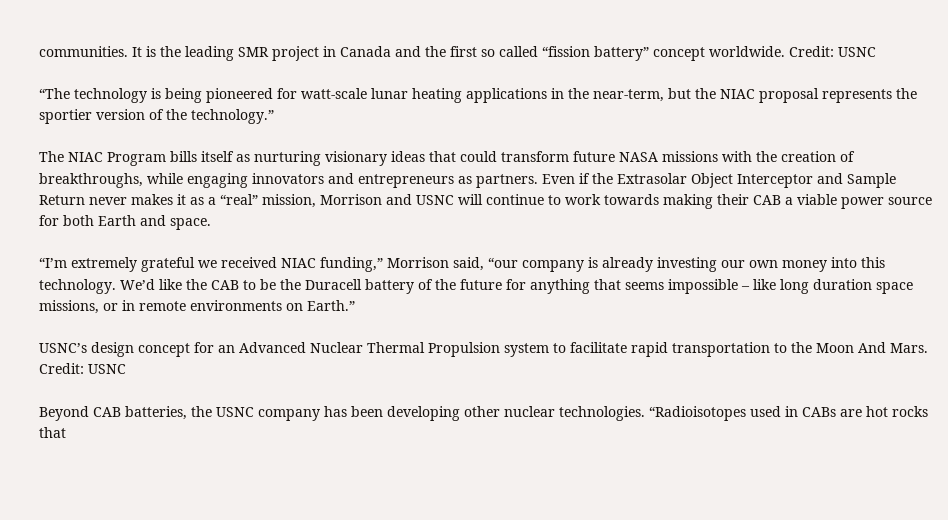communities. It is the leading SMR project in Canada and the first so called “fission battery” concept worldwide. Credit: USNC

“The technology is being pioneered for watt-scale lunar heating applications in the near-term, but the NIAC proposal represents the sportier version of the technology.”

The NIAC Program bills itself as nurturing visionary ideas that could transform future NASA missions with the creation of breakthroughs, while engaging innovators and entrepreneurs as partners. Even if the Extrasolar Object Interceptor and Sample Return never makes it as a “real” mission, Morrison and USNC will continue to work towards making their CAB a viable power source for both Earth and space.

“I’m extremely grateful we received NIAC funding,” Morrison said, “our company is already investing our own money into this technology. We’d like the CAB to be the Duracell battery of the future for anything that seems impossible – like long duration space missions, or in remote environments on Earth.”

USNC’s design concept for an Advanced Nuclear Thermal Propulsion system to facilitate rapid transportation to the Moon And Mars. Credit: USNC

Beyond CAB batteries, the USNC company has been developing other nuclear technologies. “Radioisotopes used in CABs are hot rocks that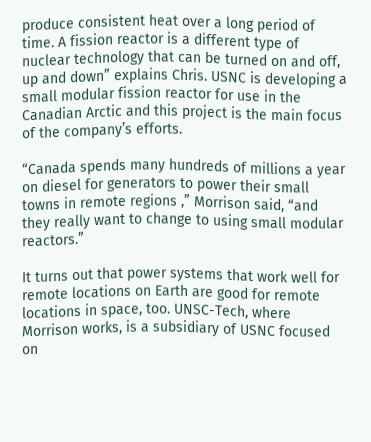produce consistent heat over a long period of time. A fission reactor is a different type of nuclear technology that can be turned on and off, up and down” explains Chris. USNC is developing a small modular fission reactor for use in the Canadian Arctic and this project is the main focus of the company’s efforts.

“Canada spends many hundreds of millions a year on diesel for generators to power their small towns in remote regions ,” Morrison said, “and they really want to change to using small modular reactors.”

It turns out that power systems that work well for remote locations on Earth are good for remote locations in space, too. UNSC-Tech, where Morrison works, is a subsidiary of USNC focused on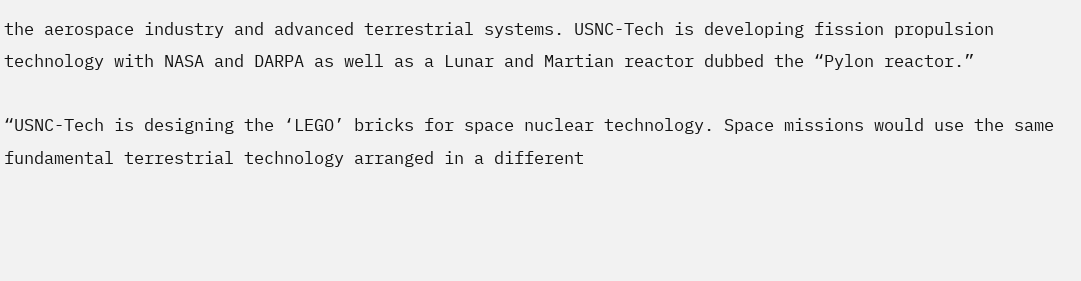the aerospace industry and advanced terrestrial systems. USNC-Tech is developing fission propulsion technology with NASA and DARPA as well as a Lunar and Martian reactor dubbed the “Pylon reactor.”

“USNC-Tech is designing the ‘LEGO’ bricks for space nuclear technology. Space missions would use the same fundamental terrestrial technology arranged in a different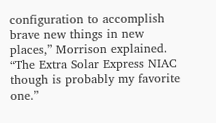configuration to accomplish brave new things in new places,” Morrison explained. “The Extra Solar Express NIAC though is probably my favorite one.”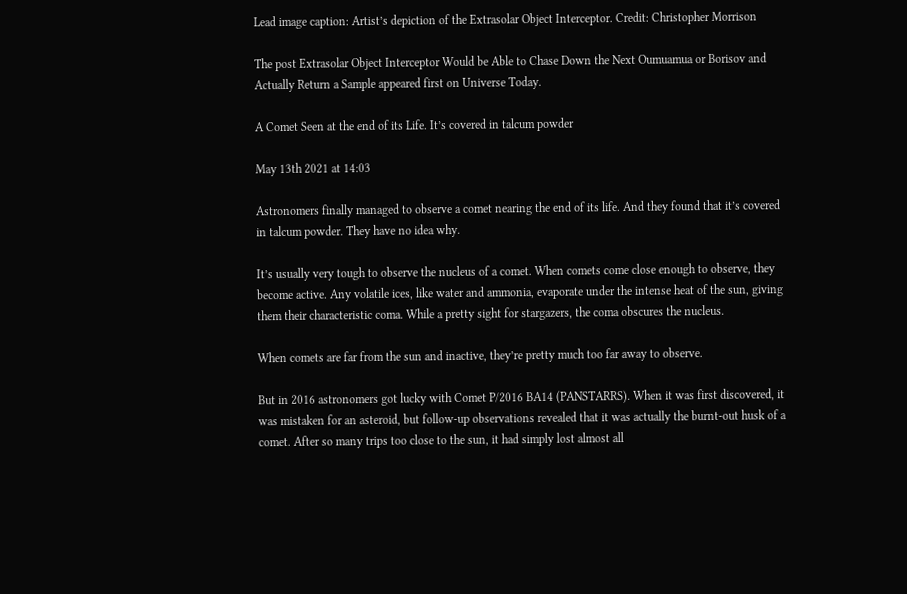Lead image caption: Artist’s depiction of the Extrasolar Object Interceptor. Credit: Christopher Morrison

The post Extrasolar Object Interceptor Would be Able to Chase Down the Next Oumuamua or Borisov and Actually Return a Sample appeared first on Universe Today.

A Comet Seen at the end of its Life. It’s covered in talcum powder

May 13th 2021 at 14:03

Astronomers finally managed to observe a comet nearing the end of its life. And they found that it’s covered in talcum powder. They have no idea why.

It’s usually very tough to observe the nucleus of a comet. When comets come close enough to observe, they become active. Any volatile ices, like water and ammonia, evaporate under the intense heat of the sun, giving them their characteristic coma. While a pretty sight for stargazers, the coma obscures the nucleus.

When comets are far from the sun and inactive, they’re pretty much too far away to observe.

But in 2016 astronomers got lucky with Comet P/2016 BA14 (PANSTARRS). When it was first discovered, it was mistaken for an asteroid, but follow-up observations revealed that it was actually the burnt-out husk of a comet. After so many trips too close to the sun, it had simply lost almost all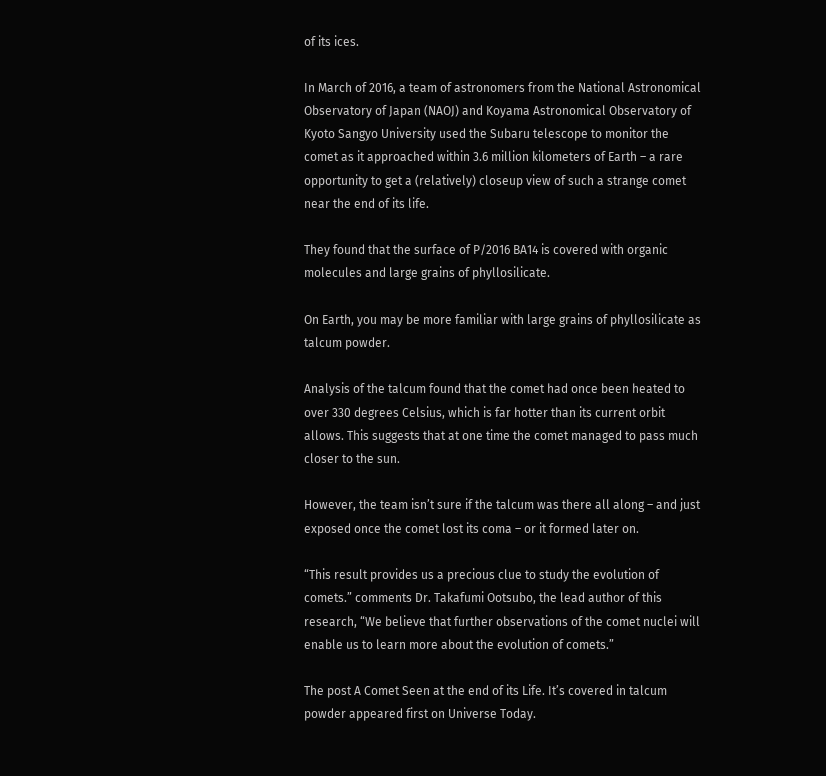of its ices.

In March of 2016, a team of astronomers from the National Astronomical Observatory of Japan (NAOJ) and Koyama Astronomical Observatory of Kyoto Sangyo University used the Subaru telescope to monitor the comet as it approached within 3.6 million kilometers of Earth – a rare opportunity to get a (relatively) closeup view of such a strange comet near the end of its life.

They found that the surface of P/2016 BA14 is covered with organic molecules and large grains of phyllosilicate.

On Earth, you may be more familiar with large grains of phyllosilicate as talcum powder.

Analysis of the talcum found that the comet had once been heated to over 330 degrees Celsius, which is far hotter than its current orbit allows. This suggests that at one time the comet managed to pass much closer to the sun.

However, the team isn’t sure if the talcum was there all along – and just exposed once the comet lost its coma – or it formed later on.

“This result provides us a precious clue to study the evolution of comets.” comments Dr. Takafumi Ootsubo, the lead author of this research, “We believe that further observations of the comet nuclei will enable us to learn more about the evolution of comets.”

The post A Comet Seen at the end of its Life. It’s covered in talcum powder appeared first on Universe Today.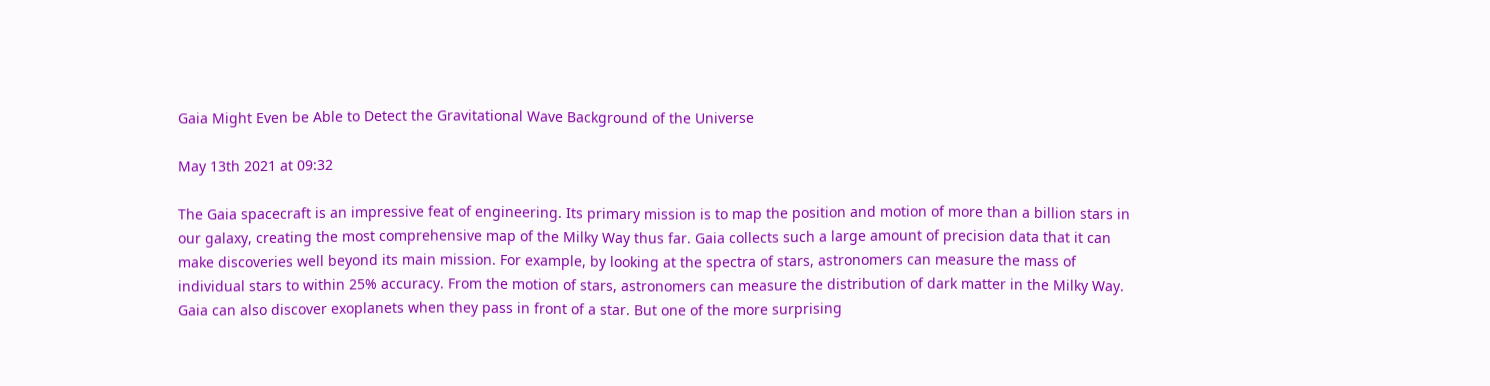Gaia Might Even be Able to Detect the Gravitational Wave Background of the Universe

May 13th 2021 at 09:32

The Gaia spacecraft is an impressive feat of engineering. Its primary mission is to map the position and motion of more than a billion stars in our galaxy, creating the most comprehensive map of the Milky Way thus far. Gaia collects such a large amount of precision data that it can make discoveries well beyond its main mission. For example, by looking at the spectra of stars, astronomers can measure the mass of individual stars to within 25% accuracy. From the motion of stars, astronomers can measure the distribution of dark matter in the Milky Way. Gaia can also discover exoplanets when they pass in front of a star. But one of the more surprising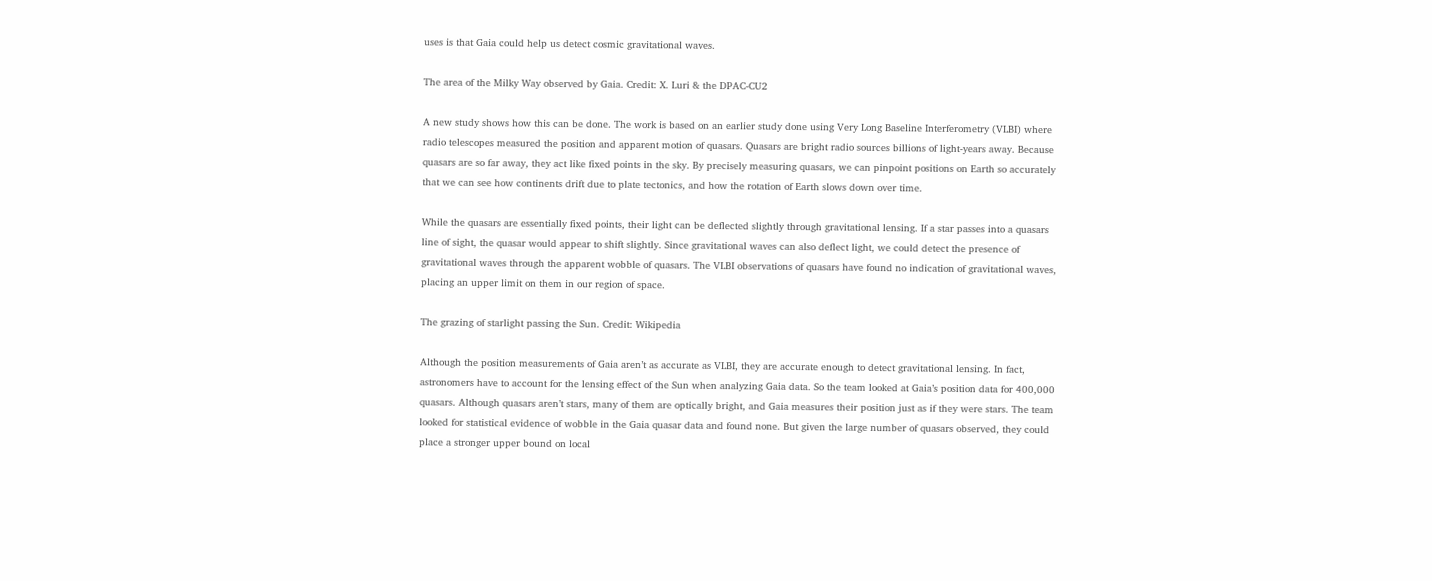uses is that Gaia could help us detect cosmic gravitational waves.

The area of the Milky Way observed by Gaia. Credit: X. Luri & the DPAC-CU2

A new study shows how this can be done. The work is based on an earlier study done using Very Long Baseline Interferometry (VLBI) where radio telescopes measured the position and apparent motion of quasars. Quasars are bright radio sources billions of light-years away. Because quasars are so far away, they act like fixed points in the sky. By precisely measuring quasars, we can pinpoint positions on Earth so accurately that we can see how continents drift due to plate tectonics, and how the rotation of Earth slows down over time.

While the quasars are essentially fixed points, their light can be deflected slightly through gravitational lensing. If a star passes into a quasars line of sight, the quasar would appear to shift slightly. Since gravitational waves can also deflect light, we could detect the presence of gravitational waves through the apparent wobble of quasars. The VLBI observations of quasars have found no indication of gravitational waves, placing an upper limit on them in our region of space.

The grazing of starlight passing the Sun. Credit: Wikipedia

Although the position measurements of Gaia aren’t as accurate as VLBI, they are accurate enough to detect gravitational lensing. In fact, astronomers have to account for the lensing effect of the Sun when analyzing Gaia data. So the team looked at Gaia’s position data for 400,000 quasars. Although quasars aren’t stars, many of them are optically bright, and Gaia measures their position just as if they were stars. The team looked for statistical evidence of wobble in the Gaia quasar data and found none. But given the large number of quasars observed, they could place a stronger upper bound on local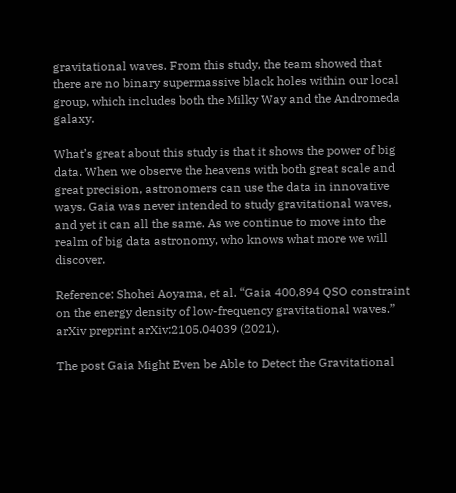gravitational waves. From this study, the team showed that there are no binary supermassive black holes within our local group, which includes both the Milky Way and the Andromeda galaxy.

What’s great about this study is that it shows the power of big data. When we observe the heavens with both great scale and great precision, astronomers can use the data in innovative ways. Gaia was never intended to study gravitational waves, and yet it can all the same. As we continue to move into the realm of big data astronomy, who knows what more we will discover.

Reference: Shohei Aoyama, et al. “Gaia 400,894 QSO constraint on the energy density of low-frequency gravitational waves.” arXiv preprint arXiv:2105.04039 (2021).

The post Gaia Might Even be Able to Detect the Gravitational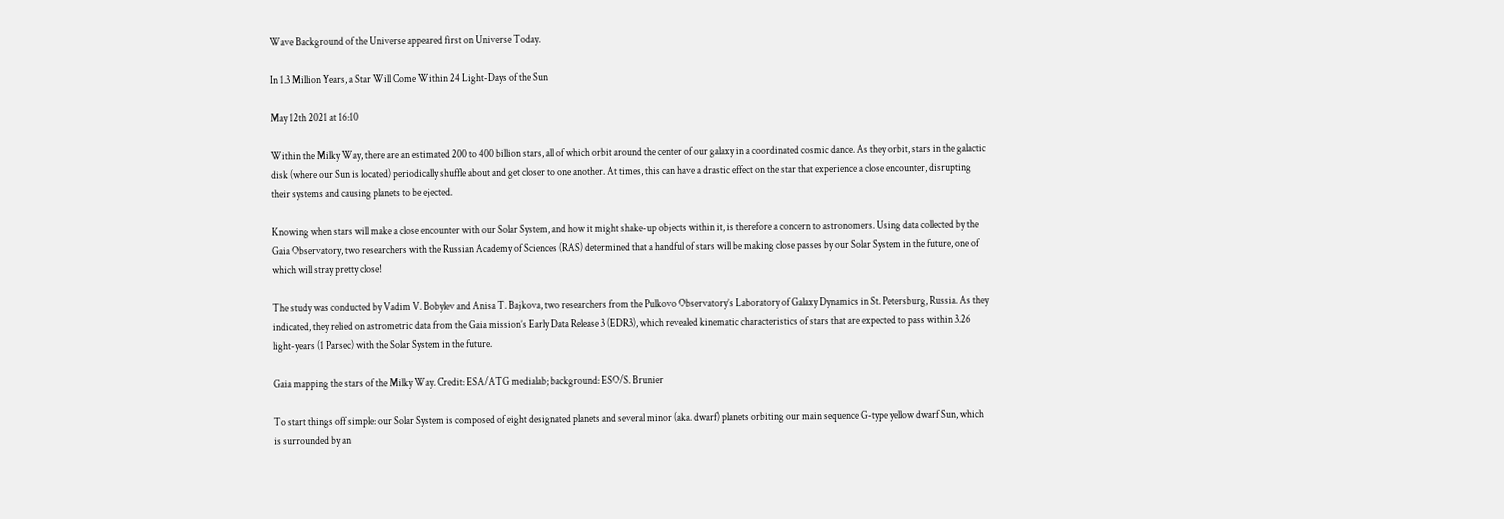Wave Background of the Universe appeared first on Universe Today.

In 1.3 Million Years, a Star Will Come Within 24 Light-Days of the Sun

May 12th 2021 at 16:10

Within the Milky Way, there are an estimated 200 to 400 billion stars, all of which orbit around the center of our galaxy in a coordinated cosmic dance. As they orbit, stars in the galactic disk (where our Sun is located) periodically shuffle about and get closer to one another. At times, this can have a drastic effect on the star that experience a close encounter, disrupting their systems and causing planets to be ejected.

Knowing when stars will make a close encounter with our Solar System, and how it might shake-up objects within it, is therefore a concern to astronomers. Using data collected by the Gaia Observatory, two researchers with the Russian Academy of Sciences (RAS) determined that a handful of stars will be making close passes by our Solar System in the future, one of which will stray pretty close!

The study was conducted by Vadim V. Bobylev and Anisa T. Bajkova, two researchers from the Pulkovo Observatory’s Laboratory of Galaxy Dynamics in St. Petersburg, Russia. As they indicated, they relied on astrometric data from the Gaia mission’s Early Data Release 3 (EDR3), which revealed kinematic characteristics of stars that are expected to pass within 3.26 light-years (1 Parsec) with the Solar System in the future.

Gaia mapping the stars of the Milky Way. Credit: ESA/ATG medialab; background: ESO/S. Brunier

To start things off simple: our Solar System is composed of eight designated planets and several minor (aka. dwarf) planets orbiting our main sequence G-type yellow dwarf Sun, which is surrounded by an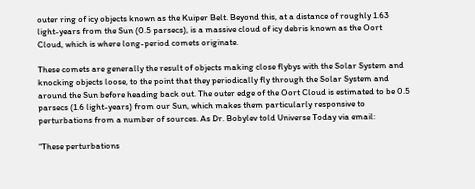outer ring of icy objects known as the Kuiper Belt. Beyond this, at a distance of roughly 1.63 light-years from the Sun (0.5 parsecs), is a massive cloud of icy debris known as the Oort Cloud, which is where long-period comets originate.

These comets are generally the result of objects making close flybys with the Solar System and knocking objects loose, to the point that they periodically fly through the Solar System and around the Sun before heading back out. The outer edge of the Oort Cloud is estimated to be 0.5 parsecs (1.6 light-years) from our Sun, which makes them particularly responsive to perturbations from a number of sources. As Dr. Bobylev told Universe Today via email:

“These perturbations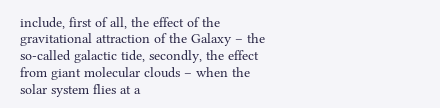include, first of all, the effect of the gravitational attraction of the Galaxy – the so-called galactic tide, secondly, the effect from giant molecular clouds – when the solar system flies at a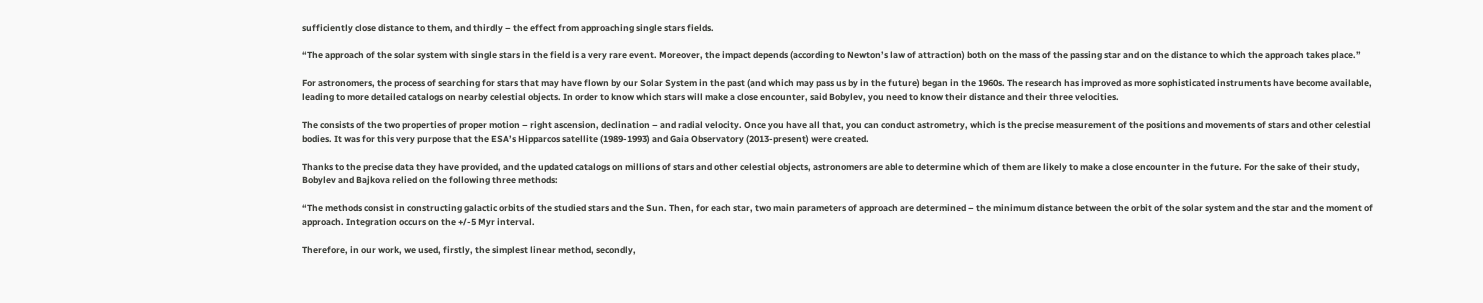sufficiently close distance to them, and thirdly – the effect from approaching single stars fields.

“The approach of the solar system with single stars in the field is a very rare event. Moreover, the impact depends (according to Newton’s law of attraction) both on the mass of the passing star and on the distance to which the approach takes place.”

For astronomers, the process of searching for stars that may have flown by our Solar System in the past (and which may pass us by in the future) began in the 1960s. The research has improved as more sophisticated instruments have become available, leading to more detailed catalogs on nearby celestial objects. In order to know which stars will make a close encounter, said Bobylev, you need to know their distance and their three velocities.

The consists of the two properties of proper motion – right ascension, declination – and radial velocity. Once you have all that, you can conduct astrometry, which is the precise measurement of the positions and movements of stars and other celestial bodies. It was for this very purpose that the ESA’s Hipparcos satellite (1989-1993) and Gaia Observatory (2013-present) were created.

Thanks to the precise data they have provided, and the updated catalogs on millions of stars and other celestial objects, astronomers are able to determine which of them are likely to make a close encounter in the future. For the sake of their study, Bobylev and Bajkova relied on the following three methods:

“The methods consist in constructing galactic orbits of the studied stars and the Sun. Then, for each star, two main parameters of approach are determined – the minimum distance between the orbit of the solar system and the star and the moment of approach. Integration occurs on the +/-5 Myr interval.

Therefore, in our work, we used, firstly, the simplest linear method, secondly,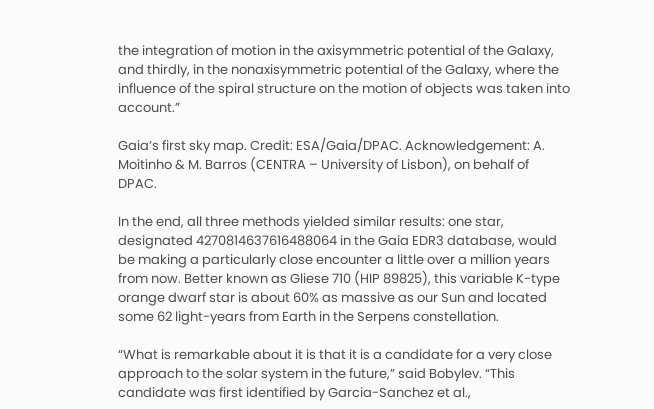the integration of motion in the axisymmetric potential of the Galaxy, and thirdly, in the nonaxisymmetric potential of the Galaxy, where the influence of the spiral structure on the motion of objects was taken into account.”

Gaia’s first sky map. Credit: ESA/Gaia/DPAC. Acknowledgement: A. Moitinho & M. Barros (CENTRA – University of Lisbon), on behalf of DPAC.

In the end, all three methods yielded similar results: one star, designated 4270814637616488064 in the Gaia EDR3 database, would be making a particularly close encounter a little over a million years from now. Better known as Gliese 710 (HIP 89825), this variable K-type orange dwarf star is about 60% as massive as our Sun and located some 62 light-years from Earth in the Serpens constellation.

“What is remarkable about it is that it is a candidate for a very close approach to the solar system in the future,” said Bobylev. “This candidate was first identified by Garcia-Sanchez et al.,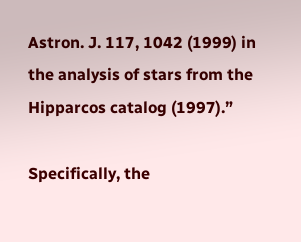Astron. J. 117, 1042 (1999) in the analysis of stars from the Hipparcos catalog (1997).”

Specifically, the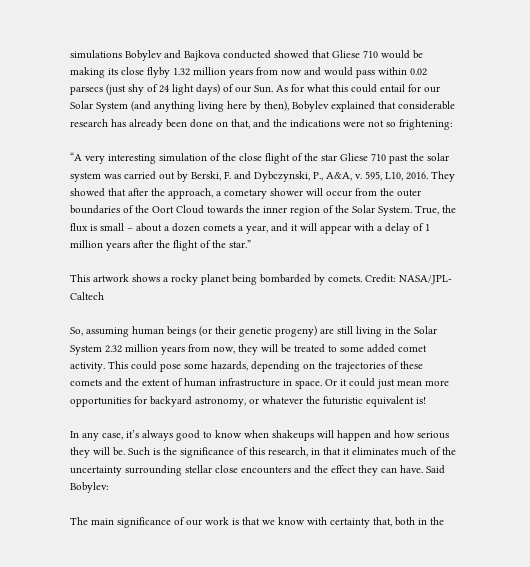simulations Bobylev and Bajkova conducted showed that Gliese 710 would be making its close flyby 1.32 million years from now and would pass within 0.02 parsecs (just shy of 24 light days) of our Sun. As for what this could entail for our Solar System (and anything living here by then), Bobylev explained that considerable research has already been done on that, and the indications were not so frightening:

“A very interesting simulation of the close flight of the star Gliese 710 past the solar system was carried out by Berski, F. and Dybczynski, P., A&A, v. 595, L10, 2016. They showed that after the approach, a cometary shower will occur from the outer boundaries of the Oort Cloud towards the inner region of the Solar System. True, the flux is small – about a dozen comets a year, and it will appear with a delay of 1 million years after the flight of the star.”

This artwork shows a rocky planet being bombarded by comets. Credit: NASA/JPL-Caltech

So, assuming human beings (or their genetic progeny) are still living in the Solar System 2.32 million years from now, they will be treated to some added comet activity. This could pose some hazards, depending on the trajectories of these comets and the extent of human infrastructure in space. Or it could just mean more opportunities for backyard astronomy, or whatever the futuristic equivalent is!

In any case, it’s always good to know when shakeups will happen and how serious they will be. Such is the significance of this research, in that it eliminates much of the uncertainty surrounding stellar close encounters and the effect they can have. Said Bobylev:

The main significance of our work is that we know with certainty that, both in the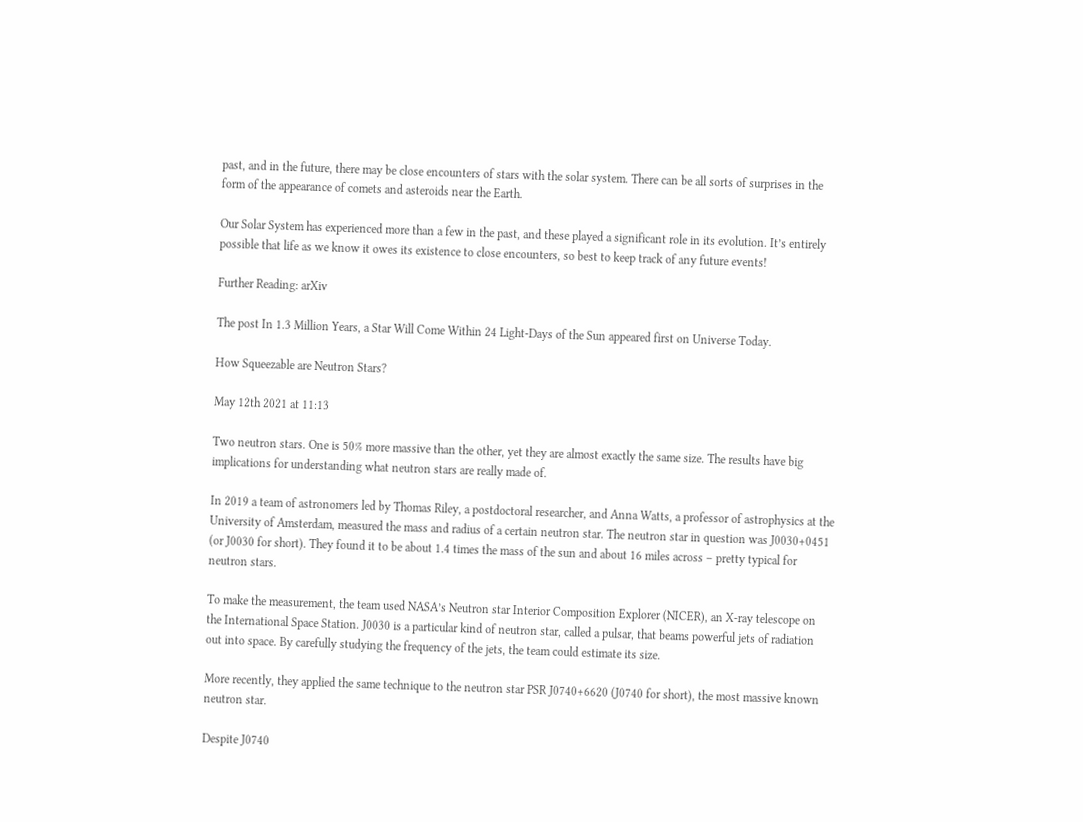past, and in the future, there may be close encounters of stars with the solar system. There can be all sorts of surprises in the form of the appearance of comets and asteroids near the Earth.

Our Solar System has experienced more than a few in the past, and these played a significant role in its evolution. It’s entirely possible that life as we know it owes its existence to close encounters, so best to keep track of any future events!

Further Reading: arXiv

The post In 1.3 Million Years, a Star Will Come Within 24 Light-Days of the Sun appeared first on Universe Today.

How Squeezable are Neutron Stars?

May 12th 2021 at 11:13

Two neutron stars. One is 50% more massive than the other, yet they are almost exactly the same size. The results have big implications for understanding what neutron stars are really made of.

In 2019 a team of astronomers led by Thomas Riley, a postdoctoral researcher, and Anna Watts, a professor of astrophysics at the University of Amsterdam, measured the mass and radius of a certain neutron star. The neutron star in question was J0030+0451 (or J0030 for short). They found it to be about 1.4 times the mass of the sun and about 16 miles across – pretty typical for neutron stars.

To make the measurement, the team used NASA’s Neutron star Interior Composition Explorer (NICER), an X-ray telescope on the International Space Station. J0030 is a particular kind of neutron star, called a pulsar, that beams powerful jets of radiation out into space. By carefully studying the frequency of the jets, the team could estimate its size.

More recently, they applied the same technique to the neutron star PSR J0740+6620 (J0740 for short), the most massive known neutron star.

Despite J0740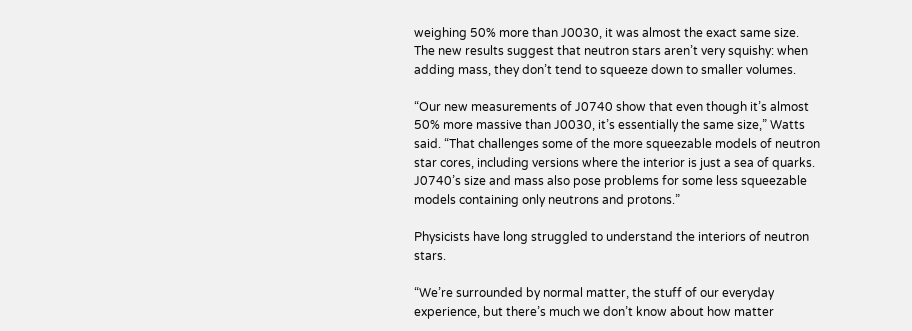weighing 50% more than J0030, it was almost the exact same size. The new results suggest that neutron stars aren’t very squishy: when adding mass, they don’t tend to squeeze down to smaller volumes.

“Our new measurements of J0740 show that even though it’s almost 50% more massive than J0030, it’s essentially the same size,” Watts said. “That challenges some of the more squeezable models of neutron star cores, including versions where the interior is just a sea of quarks. J0740’s size and mass also pose problems for some less squeezable models containing only neutrons and protons.”

Physicists have long struggled to understand the interiors of neutron stars.

“We’re surrounded by normal matter, the stuff of our everyday experience, but there’s much we don’t know about how matter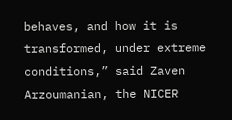behaves, and how it is transformed, under extreme conditions,” said Zaven Arzoumanian, the NICER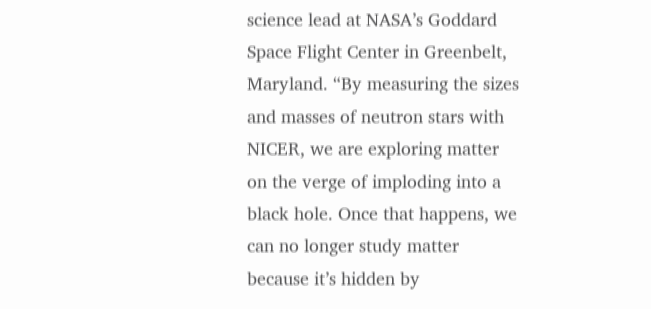science lead at NASA’s Goddard Space Flight Center in Greenbelt, Maryland. “By measuring the sizes and masses of neutron stars with NICER, we are exploring matter on the verge of imploding into a black hole. Once that happens, we can no longer study matter because it’s hidden by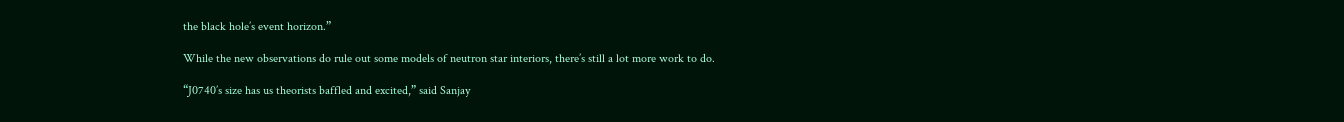the black hole’s event horizon.”

While the new observations do rule out some models of neutron star interiors, there’s still a lot more work to do.

“J0740’s size has us theorists baffled and excited,” said Sanjay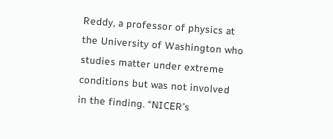Reddy, a professor of physics at the University of Washington who studies matter under extreme conditions but was not involved in the finding. “NICER’s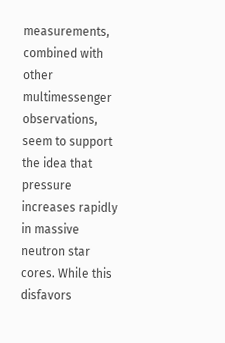measurements, combined with other multimessenger observations, seem to support the idea that pressure increases rapidly in massive neutron star cores. While this disfavors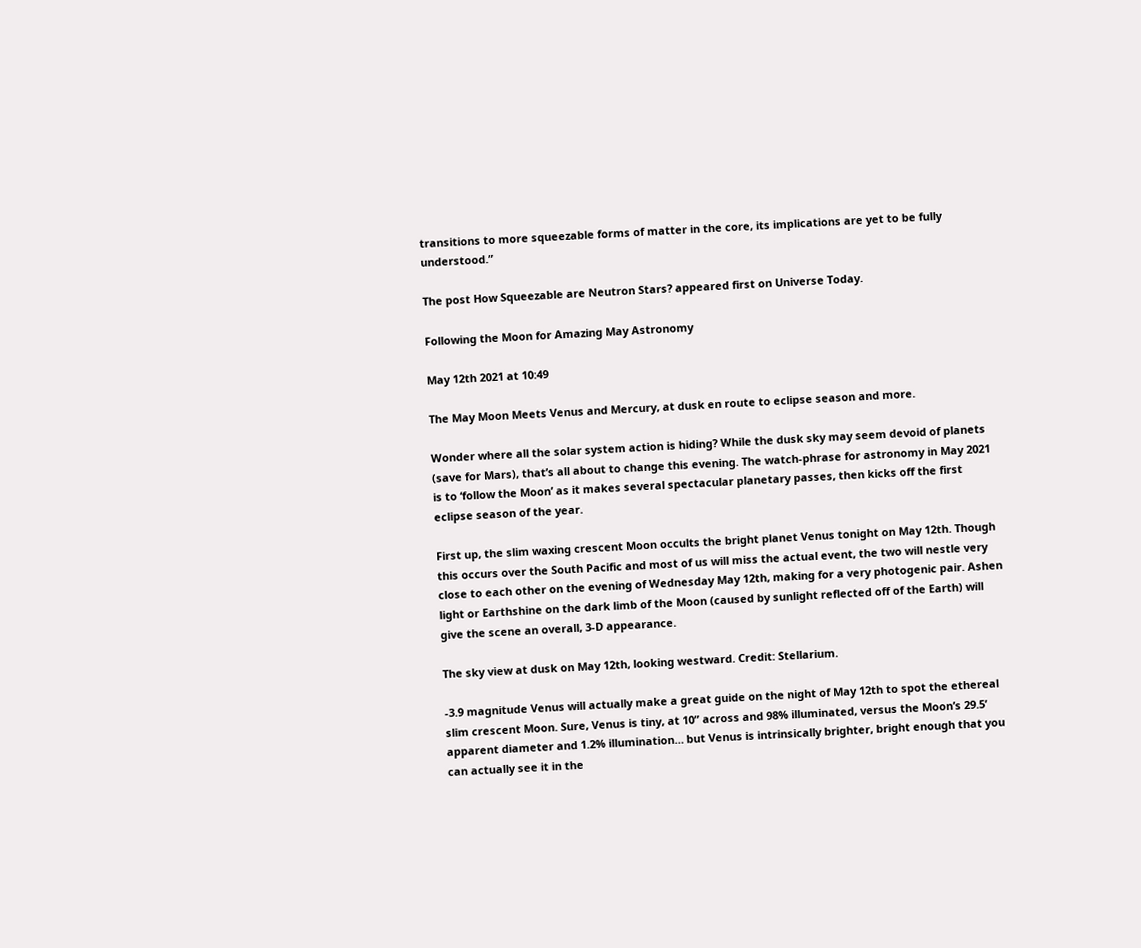transitions to more squeezable forms of matter in the core, its implications are yet to be fully understood.”

The post How Squeezable are Neutron Stars? appeared first on Universe Today.

Following the Moon for Amazing May Astronomy

May 12th 2021 at 10:49

The May Moon Meets Venus and Mercury, at dusk en route to eclipse season and more.

Wonder where all the solar system action is hiding? While the dusk sky may seem devoid of planets (save for Mars), that’s all about to change this evening. The watch-phrase for astronomy in May 2021 is to ‘follow the Moon’ as it makes several spectacular planetary passes, then kicks off the first eclipse season of the year.

First up, the slim waxing crescent Moon occults the bright planet Venus tonight on May 12th. Though this occurs over the South Pacific and most of us will miss the actual event, the two will nestle very close to each other on the evening of Wednesday May 12th, making for a very photogenic pair. Ashen light or Earthshine on the dark limb of the Moon (caused by sunlight reflected off of the Earth) will give the scene an overall, 3-D appearance.

The sky view at dusk on May 12th, looking westward. Credit: Stellarium.

-3.9 magnitude Venus will actually make a great guide on the night of May 12th to spot the ethereal slim crescent Moon. Sure, Venus is tiny, at 10” across and 98% illuminated, versus the Moon’s 29.5’ apparent diameter and 1.2% illumination… but Venus is intrinsically brighter, bright enough that you can actually see it in the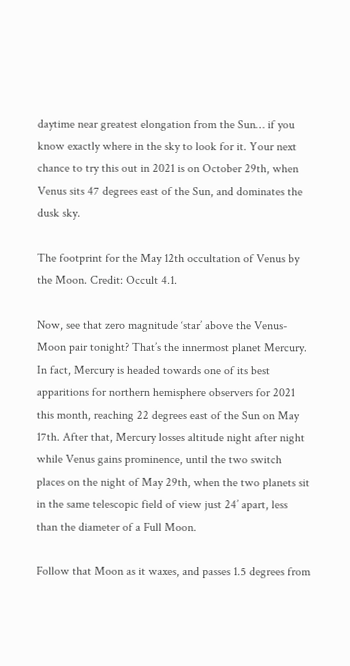daytime near greatest elongation from the Sun… if you know exactly where in the sky to look for it. Your next chance to try this out in 2021 is on October 29th, when Venus sits 47 degrees east of the Sun, and dominates the dusk sky.

The footprint for the May 12th occultation of Venus by the Moon. Credit: Occult 4.1.

Now, see that zero magnitude ‘star’ above the Venus-Moon pair tonight? That’s the innermost planet Mercury. In fact, Mercury is headed towards one of its best apparitions for northern hemisphere observers for 2021 this month, reaching 22 degrees east of the Sun on May 17th. After that, Mercury losses altitude night after night while Venus gains prominence, until the two switch places on the night of May 29th, when the two planets sit in the same telescopic field of view just 24’ apart, less than the diameter of a Full Moon.

Follow that Moon as it waxes, and passes 1.5 degrees from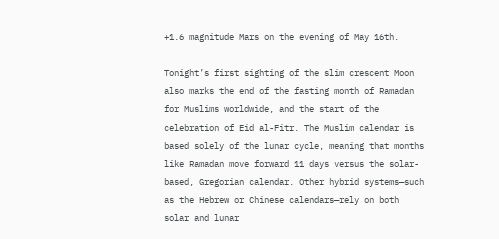+1.6 magnitude Mars on the evening of May 16th.

Tonight’s first sighting of the slim crescent Moon also marks the end of the fasting month of Ramadan for Muslims worldwide, and the start of the celebration of Eid al-Fitr. The Muslim calendar is based solely of the lunar cycle, meaning that months like Ramadan move forward 11 days versus the solar-based, Gregorian calendar. Other hybrid systems—such as the Hebrew or Chinese calendars—rely on both solar and lunar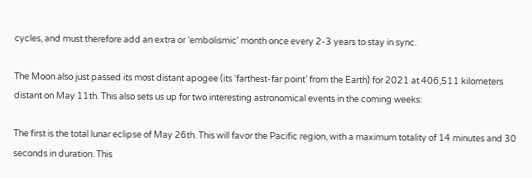cycles, and must therefore add an extra or ‘embolismic’ month once every 2-3 years to stay in sync.

The Moon also just passed its most distant apogee (its ‘farthest-far point’ from the Earth) for 2021 at 406,511 kilometers distant on May 11th. This also sets us up for two interesting astronomical events in the coming weeks:

The first is the total lunar eclipse of May 26th. This will favor the Pacific region, with a maximum totality of 14 minutes and 30 seconds in duration. This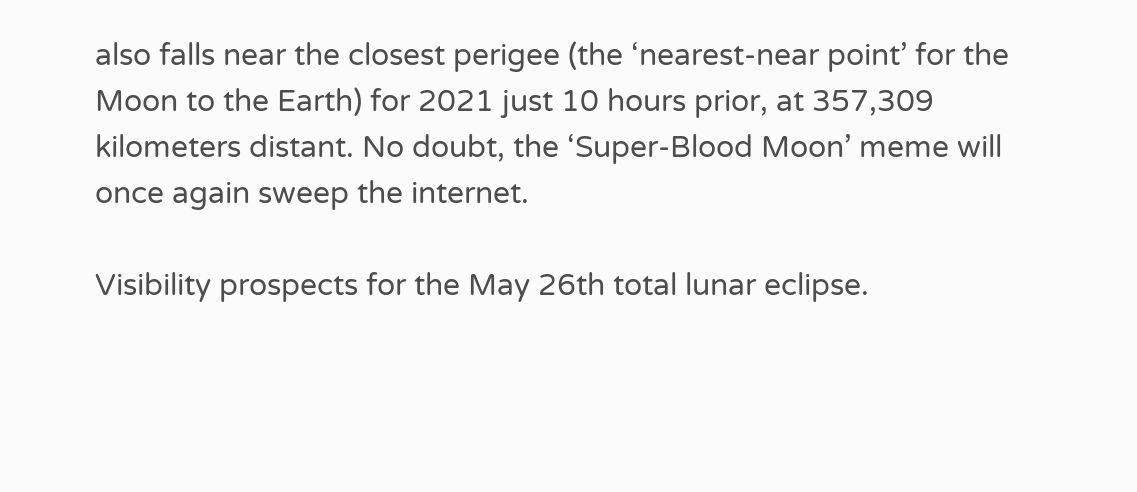also falls near the closest perigee (the ‘nearest-near point’ for the Moon to the Earth) for 2021 just 10 hours prior, at 357,309 kilometers distant. No doubt, the ‘Super-Blood Moon’ meme will once again sweep the internet.

Visibility prospects for the May 26th total lunar eclipse.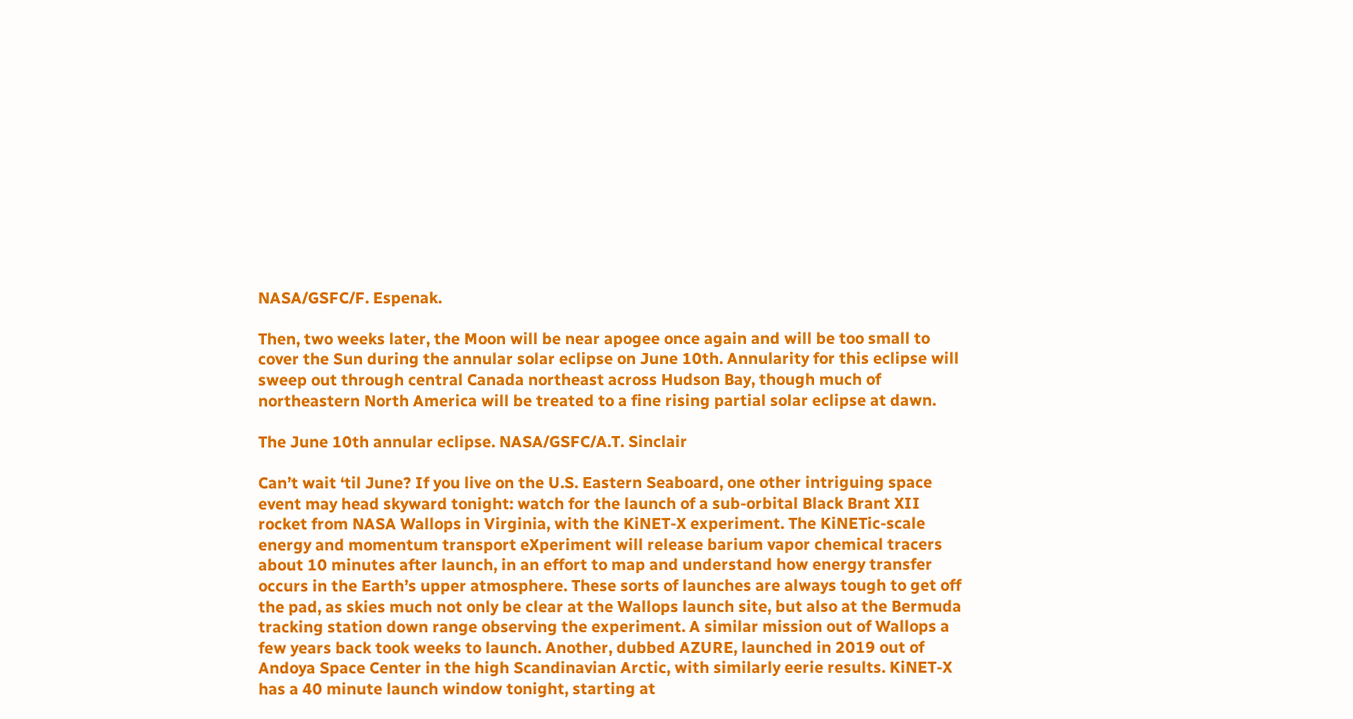NASA/GSFC/F. Espenak.

Then, two weeks later, the Moon will be near apogee once again and will be too small to cover the Sun during the annular solar eclipse on June 10th. Annularity for this eclipse will sweep out through central Canada northeast across Hudson Bay, though much of northeastern North America will be treated to a fine rising partial solar eclipse at dawn.

The June 10th annular eclipse. NASA/GSFC/A.T. Sinclair

Can’t wait ‘til June? If you live on the U.S. Eastern Seaboard, one other intriguing space event may head skyward tonight: watch for the launch of a sub-orbital Black Brant XII rocket from NASA Wallops in Virginia, with the KiNET-X experiment. The KiNETic-scale energy and momentum transport eXperiment will release barium vapor chemical tracers about 10 minutes after launch, in an effort to map and understand how energy transfer occurs in the Earth’s upper atmosphere. These sorts of launches are always tough to get off the pad, as skies much not only be clear at the Wallops launch site, but also at the Bermuda tracking station down range observing the experiment. A similar mission out of Wallops a few years back took weeks to launch. Another, dubbed AZURE, launched in 2019 out of Andoya Space Center in the high Scandinavian Arctic, with similarly eerie results. KiNET-X has a 40 minute launch window tonight, starting at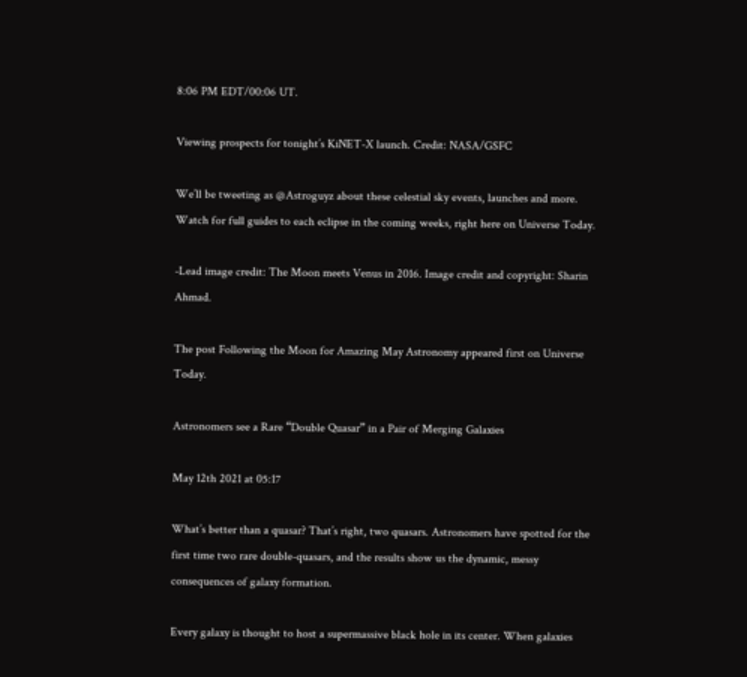8:06 PM EDT/00:06 UT.

Viewing prospects for tonight’s KiNET-X launch. Credit: NASA/GSFC

We’ll be tweeting as @Astroguyz about these celestial sky events, launches and more. Watch for full guides to each eclipse in the coming weeks, right here on Universe Today.

-Lead image credit: The Moon meets Venus in 2016. Image credit and copyright: Sharin Ahmad.

The post Following the Moon for Amazing May Astronomy appeared first on Universe Today.

Astronomers see a Rare “Double Quasar” in a Pair of Merging Galaxies

May 12th 2021 at 05:17

What’s better than a quasar? That’s right, two quasars. Astronomers have spotted for the first time two rare double-quasars, and the results show us the dynamic, messy consequences of galaxy formation.

Every galaxy is thought to host a supermassive black hole in its center. When galaxies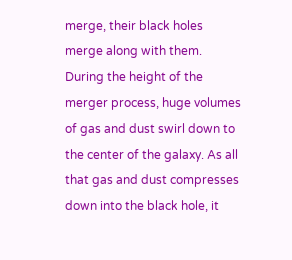merge, their black holes merge along with them. During the height of the merger process, huge volumes of gas and dust swirl down to the center of the galaxy. As all that gas and dust compresses down into the black hole, it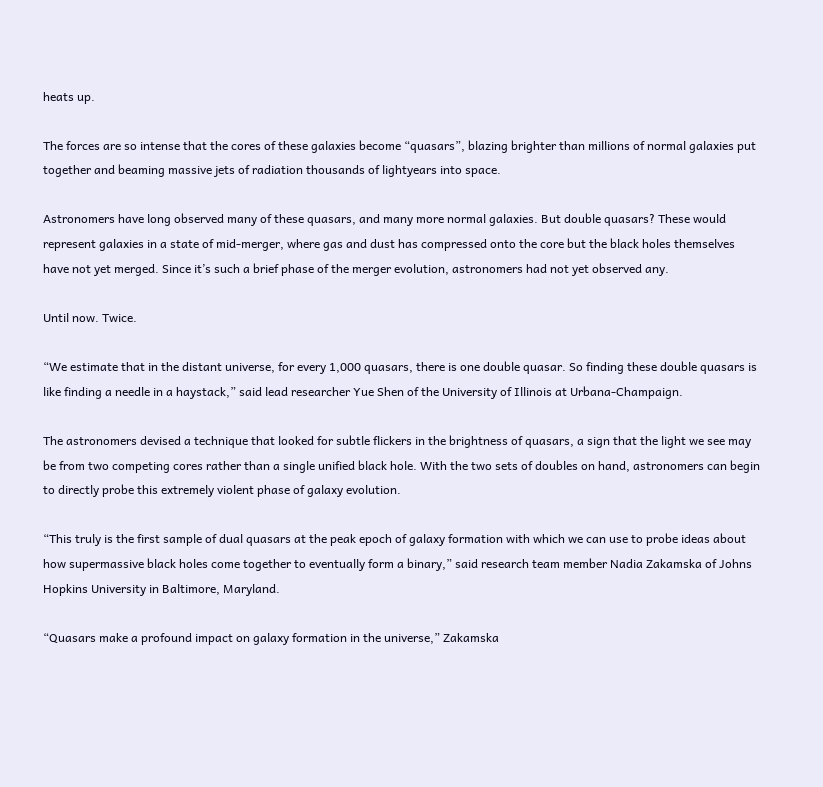heats up.

The forces are so intense that the cores of these galaxies become “quasars”, blazing brighter than millions of normal galaxies put together and beaming massive jets of radiation thousands of lightyears into space.

Astronomers have long observed many of these quasars, and many more normal galaxies. But double quasars? These would represent galaxies in a state of mid-merger, where gas and dust has compressed onto the core but the black holes themselves have not yet merged. Since it’s such a brief phase of the merger evolution, astronomers had not yet observed any.

Until now. Twice.

“We estimate that in the distant universe, for every 1,000 quasars, there is one double quasar. So finding these double quasars is like finding a needle in a haystack,” said lead researcher Yue Shen of the University of Illinois at Urbana-Champaign.

The astronomers devised a technique that looked for subtle flickers in the brightness of quasars, a sign that the light we see may be from two competing cores rather than a single unified black hole. With the two sets of doubles on hand, astronomers can begin to directly probe this extremely violent phase of galaxy evolution.

“This truly is the first sample of dual quasars at the peak epoch of galaxy formation with which we can use to probe ideas about how supermassive black holes come together to eventually form a binary,” said research team member Nadia Zakamska of Johns Hopkins University in Baltimore, Maryland.

“Quasars make a profound impact on galaxy formation in the universe,” Zakamska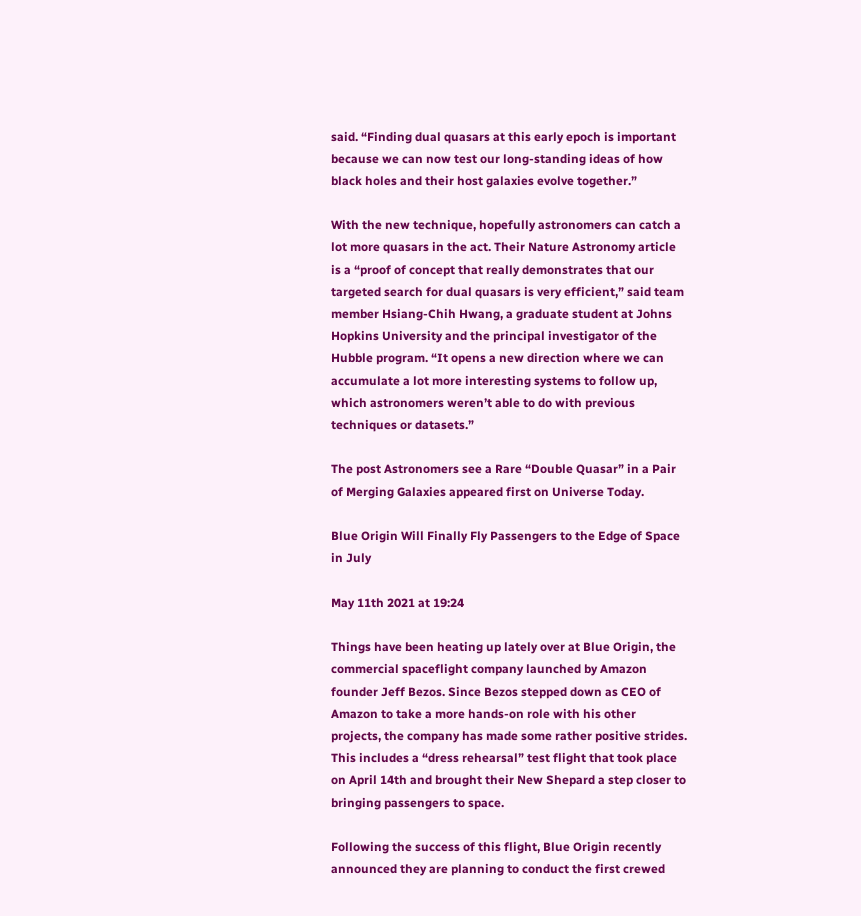said. “Finding dual quasars at this early epoch is important because we can now test our long-standing ideas of how black holes and their host galaxies evolve together.”

With the new technique, hopefully astronomers can catch a lot more quasars in the act. Their Nature Astronomy article is a “proof of concept that really demonstrates that our targeted search for dual quasars is very efficient,” said team member Hsiang-Chih Hwang, a graduate student at Johns Hopkins University and the principal investigator of the Hubble program. “It opens a new direction where we can accumulate a lot more interesting systems to follow up, which astronomers weren’t able to do with previous techniques or datasets.”

The post Astronomers see a Rare “Double Quasar” in a Pair of Merging Galaxies appeared first on Universe Today.

Blue Origin Will Finally Fly Passengers to the Edge of Space in July

May 11th 2021 at 19:24

Things have been heating up lately over at Blue Origin, the commercial spaceflight company launched by Amazon founder Jeff Bezos. Since Bezos stepped down as CEO of Amazon to take a more hands-on role with his other projects, the company has made some rather positive strides. This includes a “dress rehearsal” test flight that took place on April 14th and brought their New Shepard a step closer to bringing passengers to space.

Following the success of this flight, Blue Origin recently announced they are planning to conduct the first crewed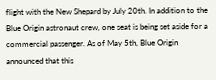flight with the New Shepard by July 20th. In addition to the Blue Origin astronaut crew, one seat is being set aside for a commercial passenger. As of May 5th, Blue Origin announced that this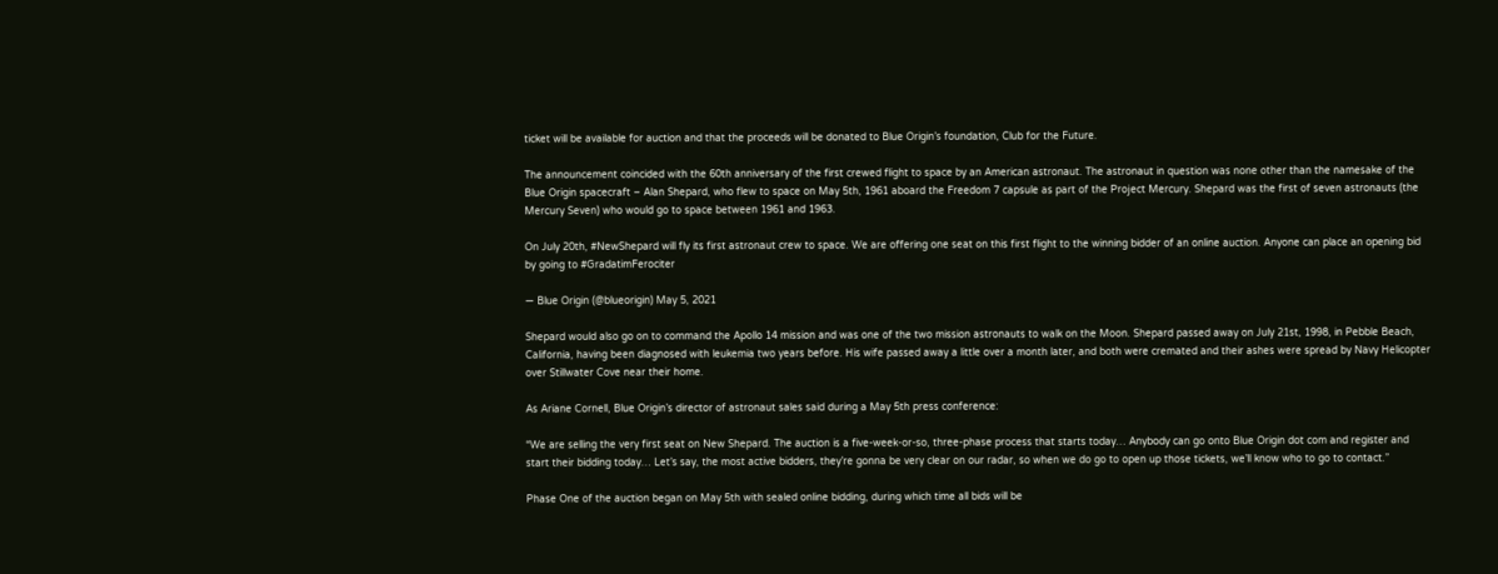ticket will be available for auction and that the proceeds will be donated to Blue Origin’s foundation, Club for the Future.

The announcement coincided with the 60th anniversary of the first crewed flight to space by an American astronaut. The astronaut in question was none other than the namesake of the Blue Origin spacecraft – Alan Shepard, who flew to space on May 5th, 1961 aboard the Freedom 7 capsule as part of the Project Mercury. Shepard was the first of seven astronauts (the Mercury Seven) who would go to space between 1961 and 1963.

On July 20th, #NewShepard will fly its first astronaut crew to space. We are offering one seat on this first flight to the winning bidder of an online auction. Anyone can place an opening bid by going to #GradatimFerociter

— Blue Origin (@blueorigin) May 5, 2021

Shepard would also go on to command the Apollo 14 mission and was one of the two mission astronauts to walk on the Moon. Shepard passed away on July 21st, 1998, in Pebble Beach, California, having been diagnosed with leukemia two years before. His wife passed away a little over a month later, and both were cremated and their ashes were spread by Navy Helicopter over Stillwater Cove near their home.

As Ariane Cornell, Blue Origin’s director of astronaut sales said during a May 5th press conference:

“We are selling the very first seat on New Shepard. The auction is a five-week-or-so, three-phase process that starts today… Anybody can go onto Blue Origin dot com and register and start their bidding today… Let’s say, the most active bidders, they’re gonna be very clear on our radar, so when we do go to open up those tickets, we’ll know who to go to contact.”

Phase One of the auction began on May 5th with sealed online bidding, during which time all bids will be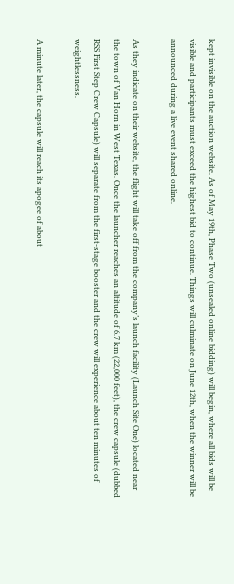kept invisible on the auction website. As of May 19th, Phase Two (unsealed online bidding) will begin, where all bids will be visible and participants must exceed the highest bid to continue. Things will culminate on June 12th, when the winner will be announced during a live event shared online.

As they indicate on their website, the flight will take off from the company’s launch facility (Launch Site One) located near the town of Van Horn in West Texas. Once the launcher reaches an altitude of 6.7 km (22,000 feet), the crew capsule (dubbed RSS First Step Crew Capsule) will separate from the first-stage booster and the crew will experience about ten minutes of weightlessness.

A minute later, the capsule will reach its apogee of about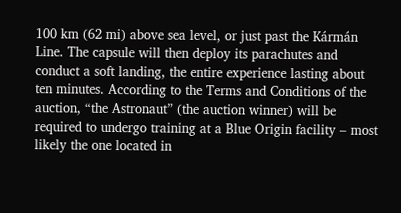100 km (62 mi) above sea level, or just past the Kármán Line. The capsule will then deploy its parachutes and conduct a soft landing, the entire experience lasting about ten minutes. According to the Terms and Conditions of the auction, “the Astronaut” (the auction winner) will be required to undergo training at a Blue Origin facility – most likely the one located in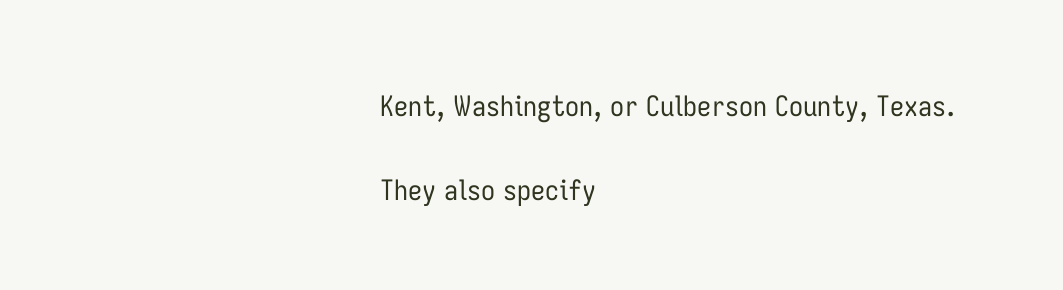Kent, Washington, or Culberson County, Texas.

They also specify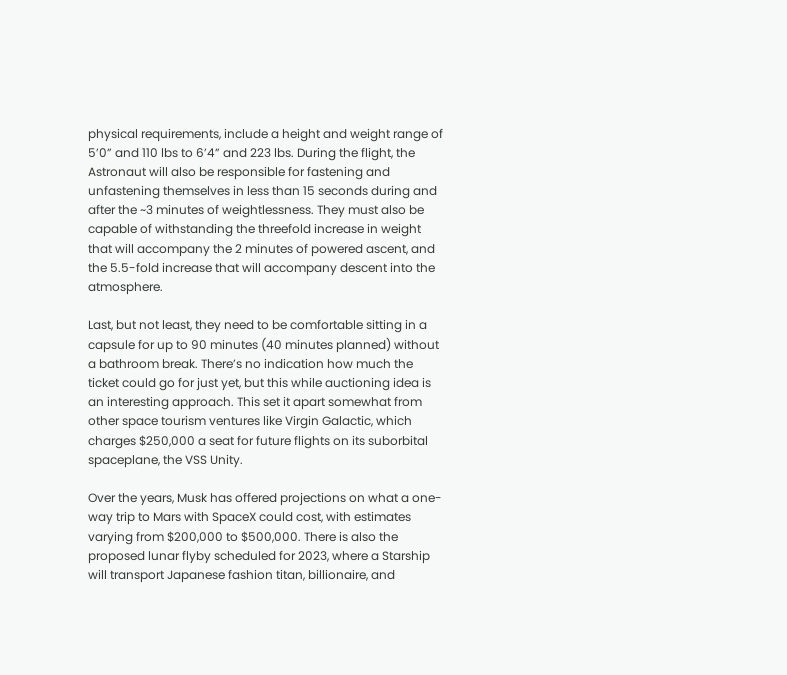physical requirements, include a height and weight range of 5’0” and 110 lbs to 6’4” and 223 lbs. During the flight, the Astronaut will also be responsible for fastening and unfastening themselves in less than 15 seconds during and after the ~3 minutes of weightlessness. They must also be capable of withstanding the threefold increase in weight that will accompany the 2 minutes of powered ascent, and the 5.5-fold increase that will accompany descent into the atmosphere.

Last, but not least, they need to be comfortable sitting in a capsule for up to 90 minutes (40 minutes planned) without a bathroom break. There’s no indication how much the ticket could go for just yet, but this while auctioning idea is an interesting approach. This set it apart somewhat from other space tourism ventures like Virgin Galactic, which charges $250,000 a seat for future flights on its suborbital spaceplane, the VSS Unity.

Over the years, Musk has offered projections on what a one-way trip to Mars with SpaceX could cost, with estimates varying from $200,000 to $500,000. There is also the proposed lunar flyby scheduled for 2023, where a Starship will transport Japanese fashion titan, billionaire, and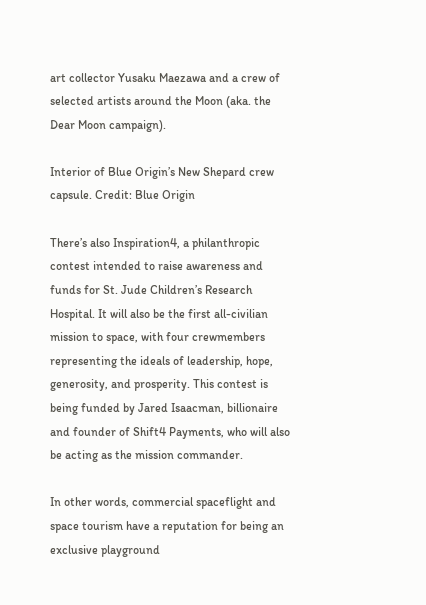art collector Yusaku Maezawa and a crew of selected artists around the Moon (aka. the Dear Moon campaign).

Interior of Blue Origin’s New Shepard crew capsule. Credit: Blue Origin

There’s also Inspiration4, a philanthropic contest intended to raise awareness and funds for St. Jude Children’s Research Hospital. It will also be the first all-civilian mission to space, with four crewmembers representing the ideals of leadership, hope, generosity, and prosperity. This contest is being funded by Jared Isaacman, billionaire and founder of Shift4 Payments, who will also be acting as the mission commander.

In other words, commercial spaceflight and space tourism have a reputation for being an exclusive playground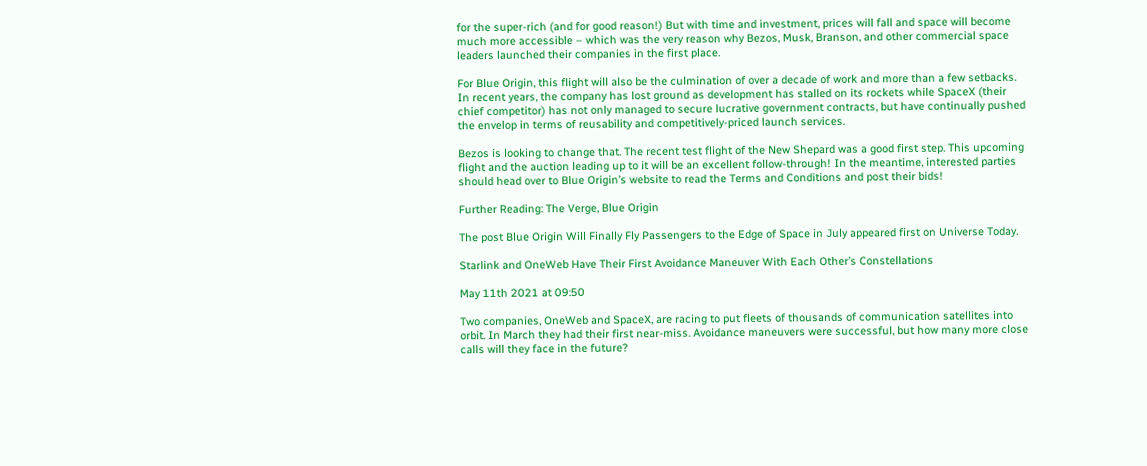for the super-rich (and for good reason!) But with time and investment, prices will fall and space will become much more accessible – which was the very reason why Bezos, Musk, Branson, and other commercial space leaders launched their companies in the first place.

For Blue Origin, this flight will also be the culmination of over a decade of work and more than a few setbacks. In recent years, the company has lost ground as development has stalled on its rockets while SpaceX (their chief competitor) has not only managed to secure lucrative government contracts, but have continually pushed the envelop in terms of reusability and competitively-priced launch services.

Bezos is looking to change that. The recent test flight of the New Shepard was a good first step. This upcoming flight and the auction leading up to it will be an excellent follow-through! In the meantime, interested parties should head over to Blue Origin’s website to read the Terms and Conditions and post their bids!

Further Reading: The Verge, Blue Origin

The post Blue Origin Will Finally Fly Passengers to the Edge of Space in July appeared first on Universe Today.

Starlink and OneWeb Have Their First Avoidance Maneuver With Each Other’s Constellations

May 11th 2021 at 09:50

Two companies, OneWeb and SpaceX, are racing to put fleets of thousands of communication satellites into orbit. In March they had their first near-miss. Avoidance maneuvers were successful, but how many more close calls will they face in the future?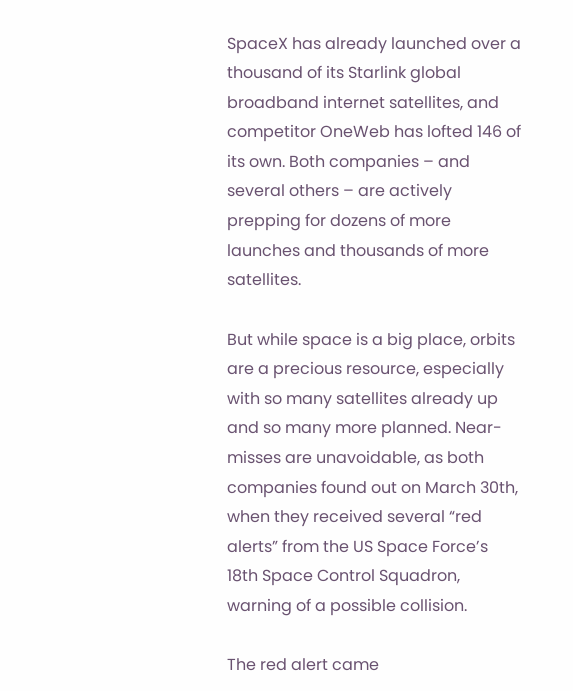SpaceX has already launched over a thousand of its Starlink global broadband internet satellites, and competitor OneWeb has lofted 146 of its own. Both companies – and several others – are actively prepping for dozens of more launches and thousands of more satellites.

But while space is a big place, orbits are a precious resource, especially with so many satellites already up and so many more planned. Near-misses are unavoidable, as both companies found out on March 30th, when they received several “red alerts” from the US Space Force’s 18th Space Control Squadron, warning of a possible collision.

The red alert came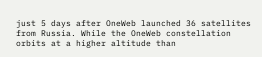just 5 days after OneWeb launched 36 satellites from Russia. While the OneWeb constellation orbits at a higher altitude than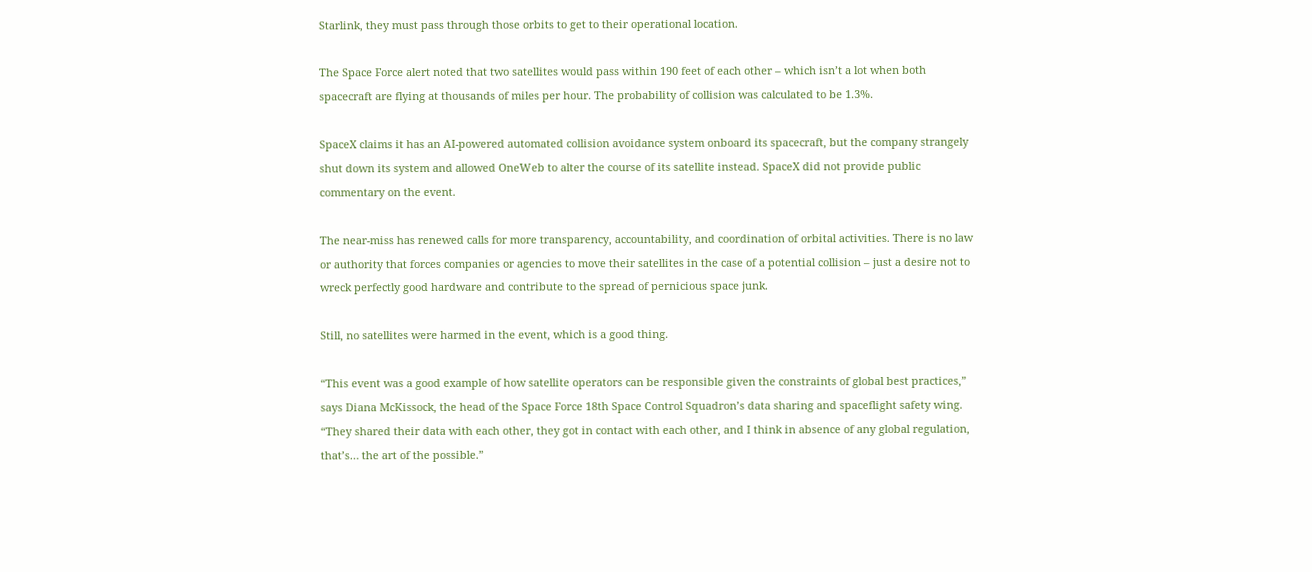Starlink, they must pass through those orbits to get to their operational location.

The Space Force alert noted that two satellites would pass within 190 feet of each other – which isn’t a lot when both spacecraft are flying at thousands of miles per hour. The probability of collision was calculated to be 1.3%.

SpaceX claims it has an AI-powered automated collision avoidance system onboard its spacecraft, but the company strangely shut down its system and allowed OneWeb to alter the course of its satellite instead. SpaceX did not provide public commentary on the event.

The near-miss has renewed calls for more transparency, accountability, and coordination of orbital activities. There is no law or authority that forces companies or agencies to move their satellites in the case of a potential collision – just a desire not to wreck perfectly good hardware and contribute to the spread of pernicious space junk.

Still, no satellites were harmed in the event, which is a good thing.

“This event was a good example of how satellite operators can be responsible given the constraints of global best practices,” says Diana McKissock, the head of the Space Force 18th Space Control Squadron’s data sharing and spaceflight safety wing. “They shared their data with each other, they got in contact with each other, and I think in absence of any global regulation, that’s… the art of the possible.”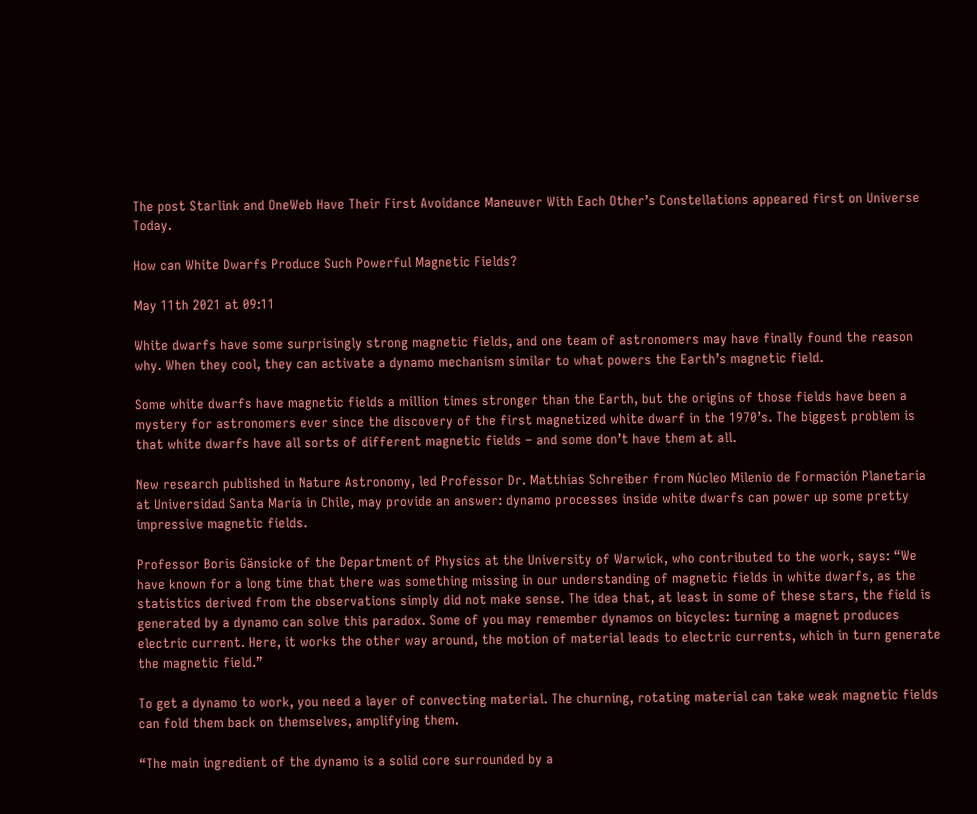The post Starlink and OneWeb Have Their First Avoidance Maneuver With Each Other’s Constellations appeared first on Universe Today.

How can White Dwarfs Produce Such Powerful Magnetic Fields?

May 11th 2021 at 09:11

White dwarfs have some surprisingly strong magnetic fields, and one team of astronomers may have finally found the reason why. When they cool, they can activate a dynamo mechanism similar to what powers the Earth’s magnetic field.

Some white dwarfs have magnetic fields a million times stronger than the Earth, but the origins of those fields have been a mystery for astronomers ever since the discovery of the first magnetized white dwarf in the 1970’s. The biggest problem is that white dwarfs have all sorts of different magnetic fields – and some don’t have them at all.

New research published in Nature Astronomy, led Professor Dr. Matthias Schreiber from Núcleo Milenio de Formación Planetaria at Universidad Santa María in Chile, may provide an answer: dynamo processes inside white dwarfs can power up some pretty impressive magnetic fields.

Professor Boris Gänsicke of the Department of Physics at the University of Warwick, who contributed to the work, says: “We have known for a long time that there was something missing in our understanding of magnetic fields in white dwarfs, as the statistics derived from the observations simply did not make sense. The idea that, at least in some of these stars, the field is generated by a dynamo can solve this paradox. Some of you may remember dynamos on bicycles: turning a magnet produces electric current. Here, it works the other way around, the motion of material leads to electric currents, which in turn generate the magnetic field.”

To get a dynamo to work, you need a layer of convecting material. The churning, rotating material can take weak magnetic fields can fold them back on themselves, amplifying them.

“The main ingredient of the dynamo is a solid core surrounded by a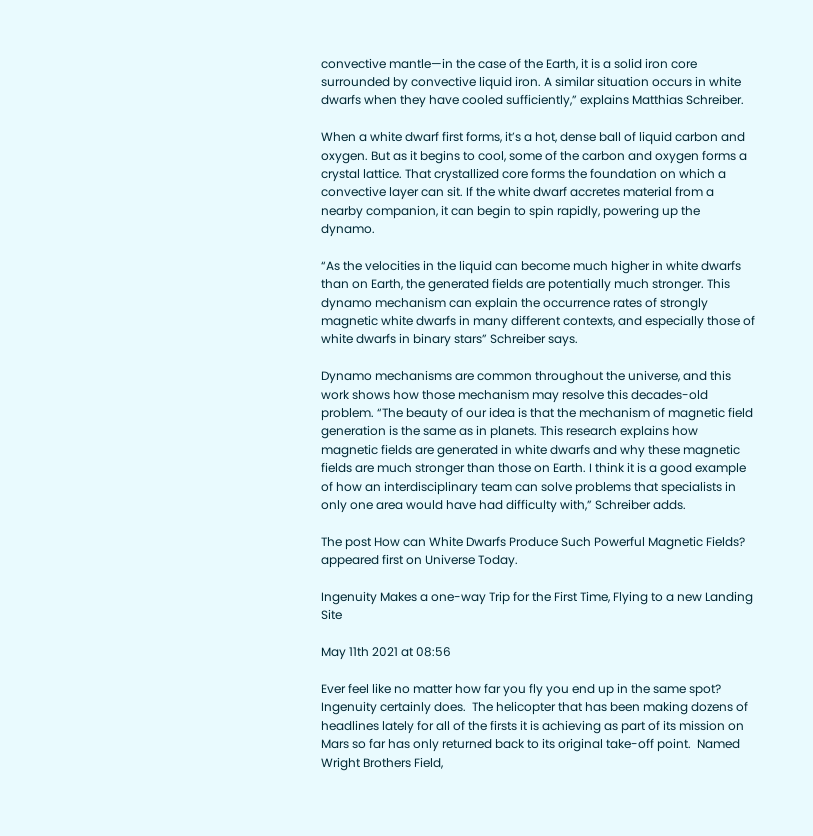convective mantle—in the case of the Earth, it is a solid iron core surrounded by convective liquid iron. A similar situation occurs in white dwarfs when they have cooled sufficiently,” explains Matthias Schreiber.

When a white dwarf first forms, it’s a hot, dense ball of liquid carbon and oxygen. But as it begins to cool, some of the carbon and oxygen forms a crystal lattice. That crystallized core forms the foundation on which a convective layer can sit. If the white dwarf accretes material from a nearby companion, it can begin to spin rapidly, powering up the dynamo.

“As the velocities in the liquid can become much higher in white dwarfs than on Earth, the generated fields are potentially much stronger. This dynamo mechanism can explain the occurrence rates of strongly magnetic white dwarfs in many different contexts, and especially those of white dwarfs in binary stars” Schreiber says.

Dynamo mechanisms are common throughout the universe, and this work shows how those mechanism may resolve this decades-old problem. “The beauty of our idea is that the mechanism of magnetic field generation is the same as in planets. This research explains how magnetic fields are generated in white dwarfs and why these magnetic fields are much stronger than those on Earth. I think it is a good example of how an interdisciplinary team can solve problems that specialists in only one area would have had difficulty with,” Schreiber adds.

The post How can White Dwarfs Produce Such Powerful Magnetic Fields? appeared first on Universe Today.

Ingenuity Makes a one-way Trip for the First Time, Flying to a new Landing Site

May 11th 2021 at 08:56

Ever feel like no matter how far you fly you end up in the same spot?  Ingenuity certainly does.  The helicopter that has been making dozens of headlines lately for all of the firsts it is achieving as part of its mission on Mars so far has only returned back to its original take-off point.  Named Wright Brothers Field,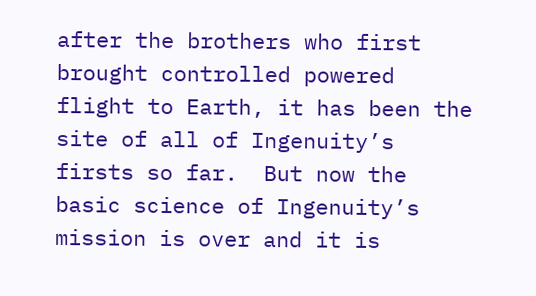after the brothers who first brought controlled powered flight to Earth, it has been the site of all of Ingenuity’s firsts so far.  But now the basic science of Ingenuity’s mission is over and it is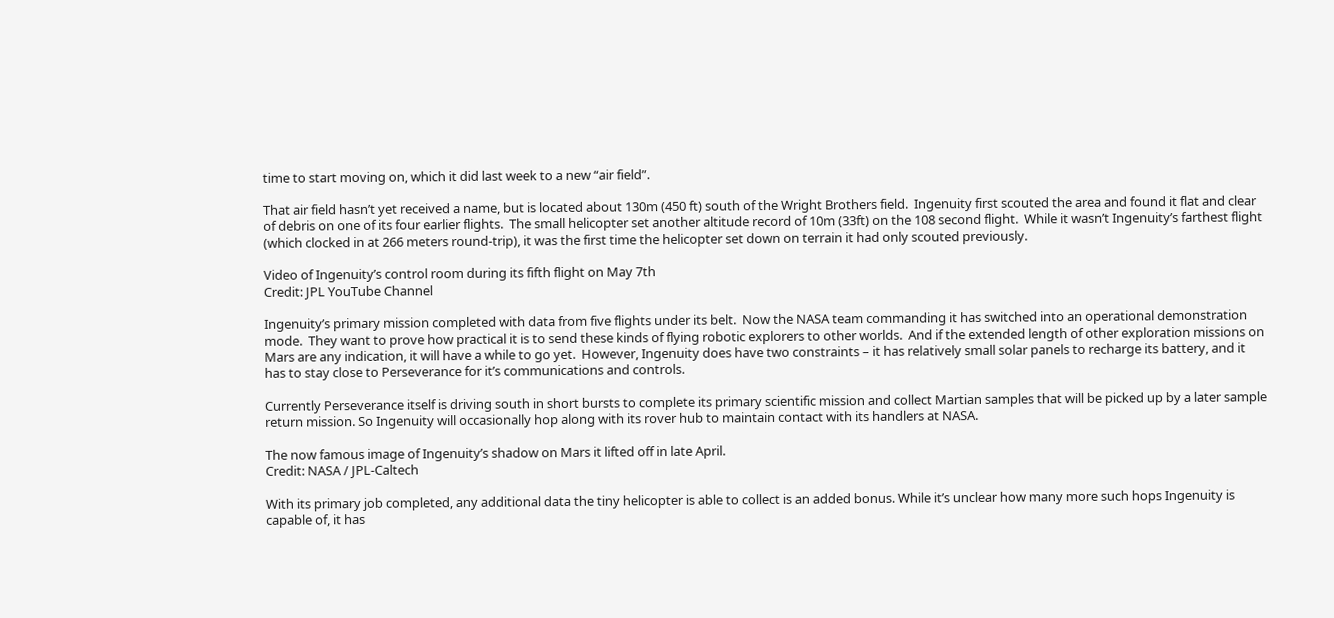time to start moving on, which it did last week to a new “air field”.

That air field hasn’t yet received a name, but is located about 130m (450 ft) south of the Wright Brothers field.  Ingenuity first scouted the area and found it flat and clear of debris on one of its four earlier flights.  The small helicopter set another altitude record of 10m (33ft) on the 108 second flight.  While it wasn’t Ingenuity’s farthest flight (which clocked in at 266 meters round-trip), it was the first time the helicopter set down on terrain it had only scouted previously.

Video of Ingenuity’s control room during its fifth flight on May 7th
Credit: JPL YouTube Channel

Ingenuity’s primary mission completed with data from five flights under its belt.  Now the NASA team commanding it has switched into an operational demonstration mode.  They want to prove how practical it is to send these kinds of flying robotic explorers to other worlds.  And if the extended length of other exploration missions on Mars are any indication, it will have a while to go yet.  However, Ingenuity does have two constraints – it has relatively small solar panels to recharge its battery, and it has to stay close to Perseverance for it’s communications and controls.

Currently Perseverance itself is driving south in short bursts to complete its primary scientific mission and collect Martian samples that will be picked up by a later sample return mission. So Ingenuity will occasionally hop along with its rover hub to maintain contact with its handlers at NASA.

The now famous image of Ingenuity’s shadow on Mars it lifted off in late April.
Credit: NASA / JPL-Caltech

With its primary job completed, any additional data the tiny helicopter is able to collect is an added bonus. While it’s unclear how many more such hops Ingenuity is capable of, it has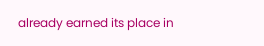already earned its place in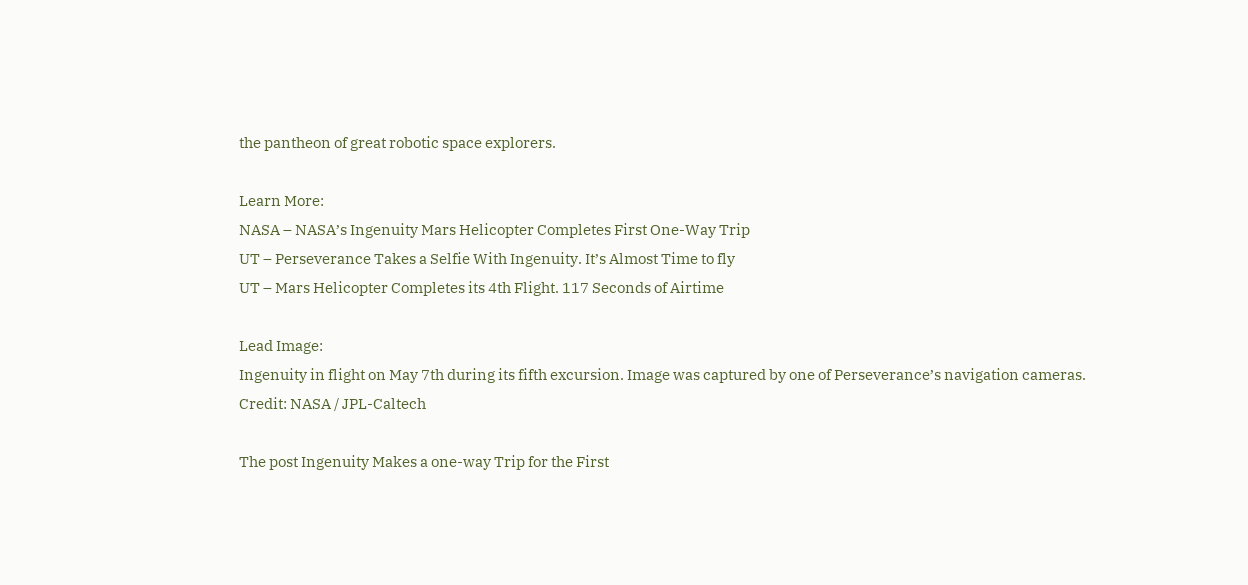the pantheon of great robotic space explorers.

Learn More:
NASA – NASA’s Ingenuity Mars Helicopter Completes First One-Way Trip
UT – Perseverance Takes a Selfie With Ingenuity. It’s Almost Time to fly
UT – Mars Helicopter Completes its 4th Flight. 117 Seconds of Airtime

Lead Image:
Ingenuity in flight on May 7th during its fifth excursion. Image was captured by one of Perseverance’s navigation cameras.
Credit: NASA / JPL-Caltech

The post Ingenuity Makes a one-way Trip for the First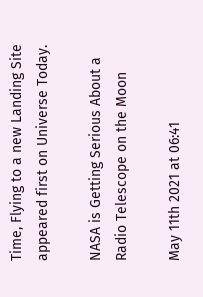Time, Flying to a new Landing Site appeared first on Universe Today.

NASA is Getting Serious About a Radio Telescope on the Moon

May 11th 2021 at 06:41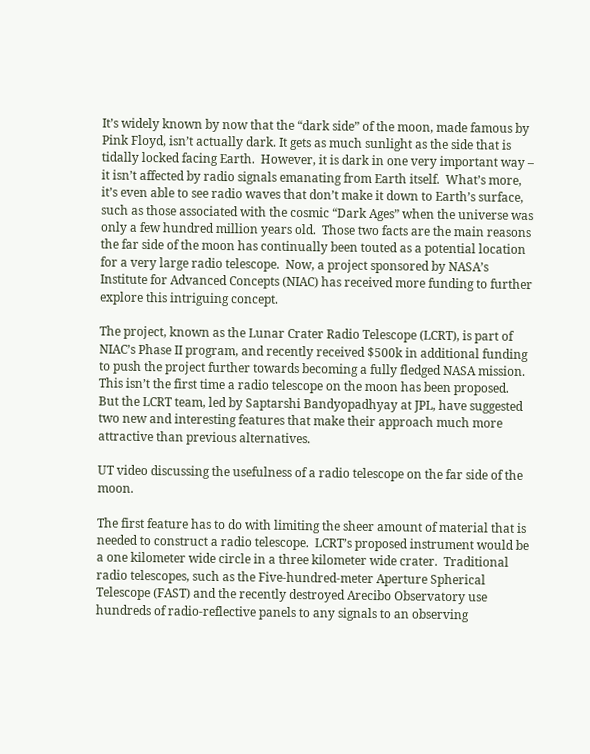It’s widely known by now that the “dark side” of the moon, made famous by Pink Floyd, isn’t actually dark. It gets as much sunlight as the side that is tidally locked facing Earth.  However, it is dark in one very important way – it isn’t affected by radio signals emanating from Earth itself.  What’s more, it’s even able to see radio waves that don’t make it down to Earth’s surface, such as those associated with the cosmic “Dark Ages” when the universe was only a few hundred million years old.  Those two facts are the main reasons the far side of the moon has continually been touted as a potential location for a very large radio telescope.  Now, a project sponsored by NASA’s Institute for Advanced Concepts (NIAC) has received more funding to further explore this intriguing concept.

The project, known as the Lunar Crater Radio Telescope (LCRT), is part of NIAC’s Phase II program, and recently received $500k in additional funding to push the project further towards becoming a fully fledged NASA mission.  This isn’t the first time a radio telescope on the moon has been proposed.  But the LCRT team, led by Saptarshi Bandyopadhyay at JPL, have suggested two new and interesting features that make their approach much more attractive than previous alternatives.

UT video discussing the usefulness of a radio telescope on the far side of the moon.

The first feature has to do with limiting the sheer amount of material that is needed to construct a radio telescope.  LCRT’s proposed instrument would be a one kilometer wide circle in a three kilometer wide crater.  Traditional radio telescopes, such as the Five-hundred-meter Aperture Spherical Telescope (FAST) and the recently destroyed Arecibo Observatory use hundreds of radio-reflective panels to any signals to an observing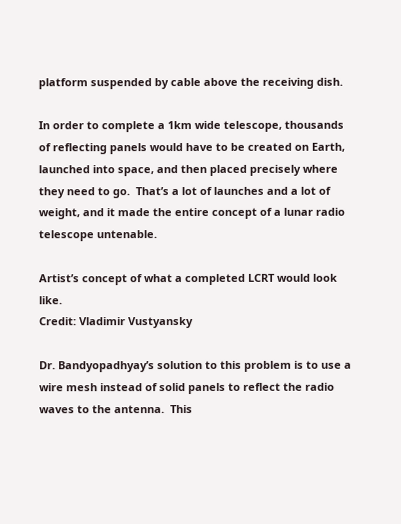platform suspended by cable above the receiving dish.

In order to complete a 1km wide telescope, thousands of reflecting panels would have to be created on Earth, launched into space, and then placed precisely where they need to go.  That’s a lot of launches and a lot of weight, and it made the entire concept of a lunar radio telescope untenable.

Artist’s concept of what a completed LCRT would look like.
Credit: Vladimir Vustyansky

Dr. Bandyopadhyay’s solution to this problem is to use a wire mesh instead of solid panels to reflect the radio waves to the antenna.  This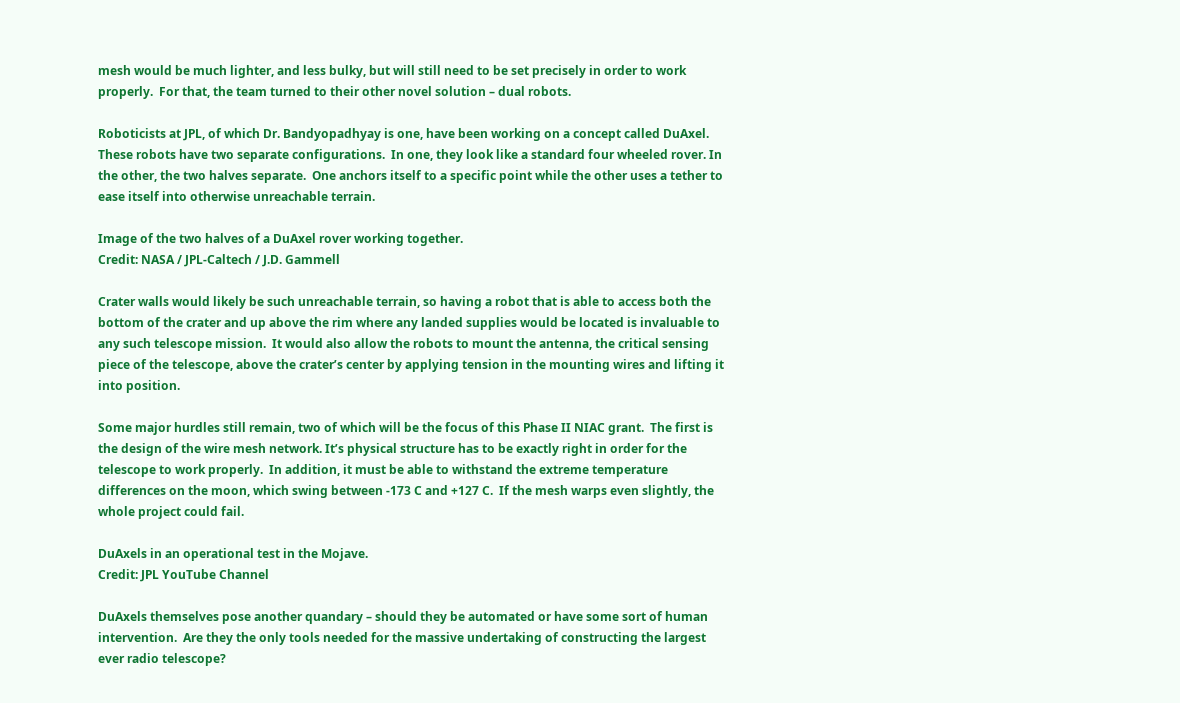mesh would be much lighter, and less bulky, but will still need to be set precisely in order to work properly.  For that, the team turned to their other novel solution – dual robots.

Roboticists at JPL, of which Dr. Bandyopadhyay is one, have been working on a concept called DuAxel.  These robots have two separate configurations.  In one, they look like a standard four wheeled rover. In the other, the two halves separate.  One anchors itself to a specific point while the other uses a tether to ease itself into otherwise unreachable terrain.

Image of the two halves of a DuAxel rover working together.
Credit: NASA / JPL-Caltech / J.D. Gammell

Crater walls would likely be such unreachable terrain, so having a robot that is able to access both the bottom of the crater and up above the rim where any landed supplies would be located is invaluable to any such telescope mission.  It would also allow the robots to mount the antenna, the critical sensing piece of the telescope, above the crater’s center by applying tension in the mounting wires and lifting it into position.

Some major hurdles still remain, two of which will be the focus of this Phase II NIAC grant.  The first is the design of the wire mesh network. It’s physical structure has to be exactly right in order for the telescope to work properly.  In addition, it must be able to withstand the extreme temperature differences on the moon, which swing between -173 C and +127 C.  If the mesh warps even slightly, the whole project could fail.

DuAxels in an operational test in the Mojave.
Credit: JPL YouTube Channel

DuAxels themselves pose another quandary – should they be automated or have some sort of human intervention.  Are they the only tools needed for the massive undertaking of constructing the largest ever radio telescope?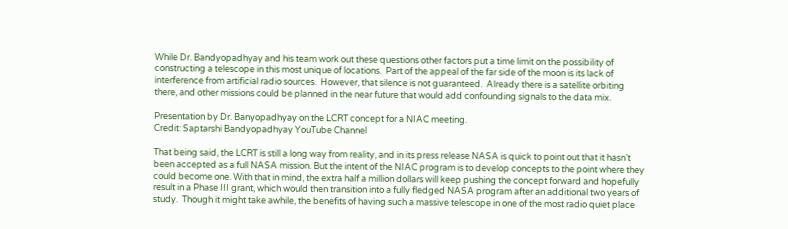While Dr. Bandyopadhyay and his team work out these questions other factors put a time limit on the possibility of constructing a telescope in this most unique of locations.  Part of the appeal of the far side of the moon is its lack of interference from artificial radio sources.  However, that silence is not guaranteed.  Already there is a satellite orbiting there, and other missions could be planned in the near future that would add confounding signals to the data mix.

Presentation by Dr. Banyopadhyay on the LCRT concept for a NIAC meeting.
Credit: Saptarshi Bandyopadhyay YouTube Channel

That being said, the LCRT is still a long way from reality, and in its press release NASA is quick to point out that it hasn’t been accepted as a full NASA mission. But the intent of the NIAC program is to develop concepts to the point where they could become one. With that in mind, the extra half a million dollars will keep pushing the concept forward and hopefully result in a Phase III grant, which would then transition into a fully fledged NASA program after an additional two years of study.  Though it might take awhile, the benefits of having such a massive telescope in one of the most radio quiet place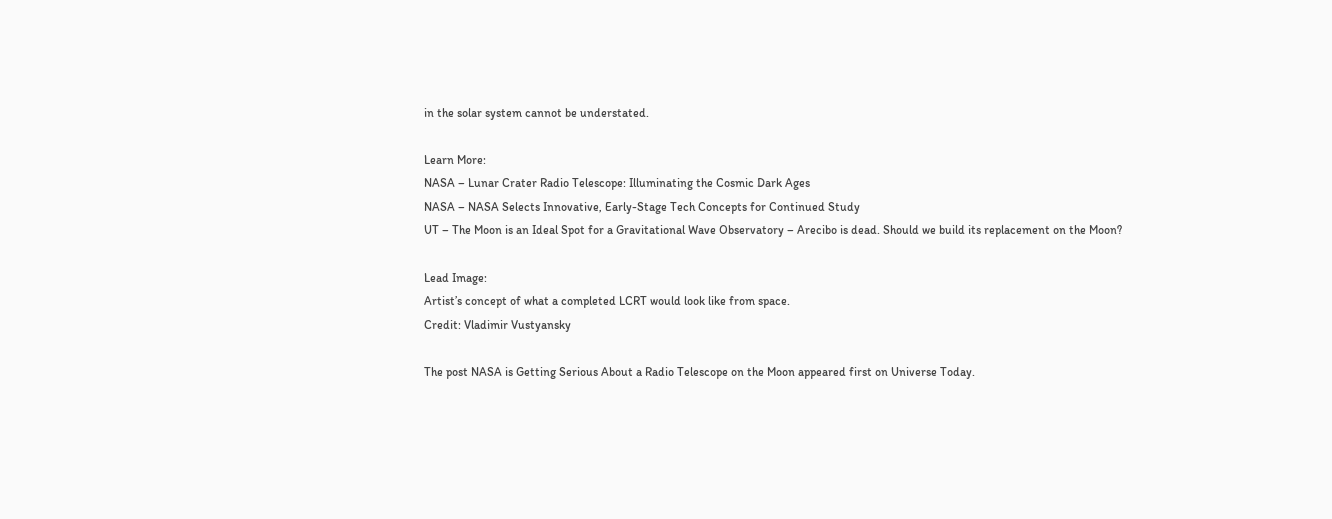in the solar system cannot be understated.

Learn More:
NASA – Lunar Crater Radio Telescope: Illuminating the Cosmic Dark Ages
NASA – NASA Selects Innovative, Early-Stage Tech Concepts for Continued Study
UT – The Moon is an Ideal Spot for a Gravitational Wave Observatory – Arecibo is dead. Should we build its replacement on the Moon?

Lead Image:
Artist’s concept of what a completed LCRT would look like from space.
Credit: Vladimir Vustyansky

The post NASA is Getting Serious About a Radio Telescope on the Moon appeared first on Universe Today.